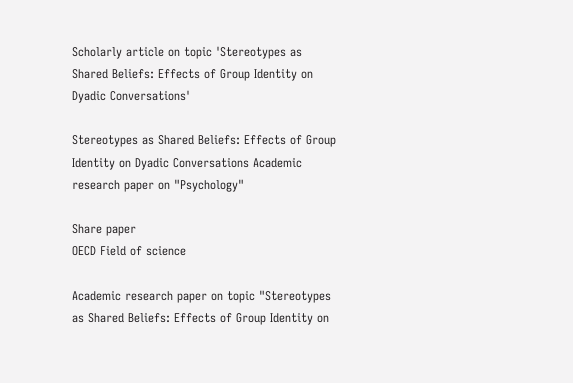Scholarly article on topic 'Stereotypes as Shared Beliefs: Effects of Group Identity on Dyadic Conversations'

Stereotypes as Shared Beliefs: Effects of Group Identity on Dyadic Conversations Academic research paper on "Psychology"

Share paper
OECD Field of science

Academic research paper on topic "Stereotypes as Shared Beliefs: Effects of Group Identity on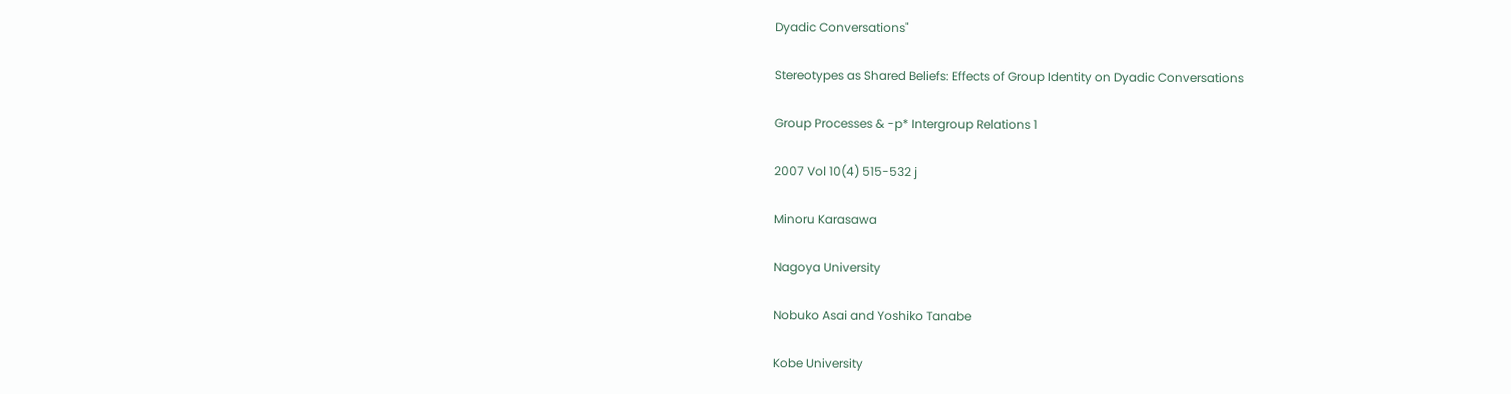Dyadic Conversations"

Stereotypes as Shared Beliefs: Effects of Group Identity on Dyadic Conversations

Group Processes & -p* Intergroup Relations 1

2007 Vol 10(4) 515-532 j

Minoru Karasawa

Nagoya University

Nobuko Asai and Yoshiko Tanabe

Kobe University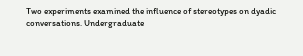Two experiments examined the influence of stereotypes on dyadic conversations. Undergraduate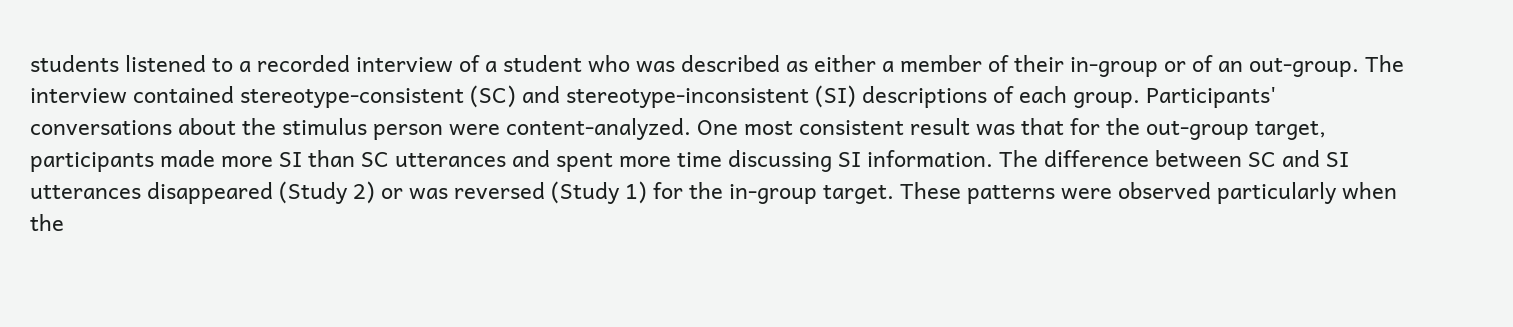students listened to a recorded interview of a student who was described as either a member of their in-group or of an out-group. The interview contained stereotype-consistent (SC) and stereotype-inconsistent (SI) descriptions of each group. Participants' conversations about the stimulus person were content-analyzed. One most consistent result was that for the out-group target, participants made more SI than SC utterances and spent more time discussing SI information. The difference between SC and SI utterances disappeared (Study 2) or was reversed (Study 1) for the in-group target. These patterns were observed particularly when the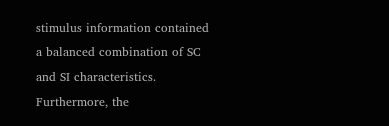stimulus information contained a balanced combination of SC and SI characteristics. Furthermore, the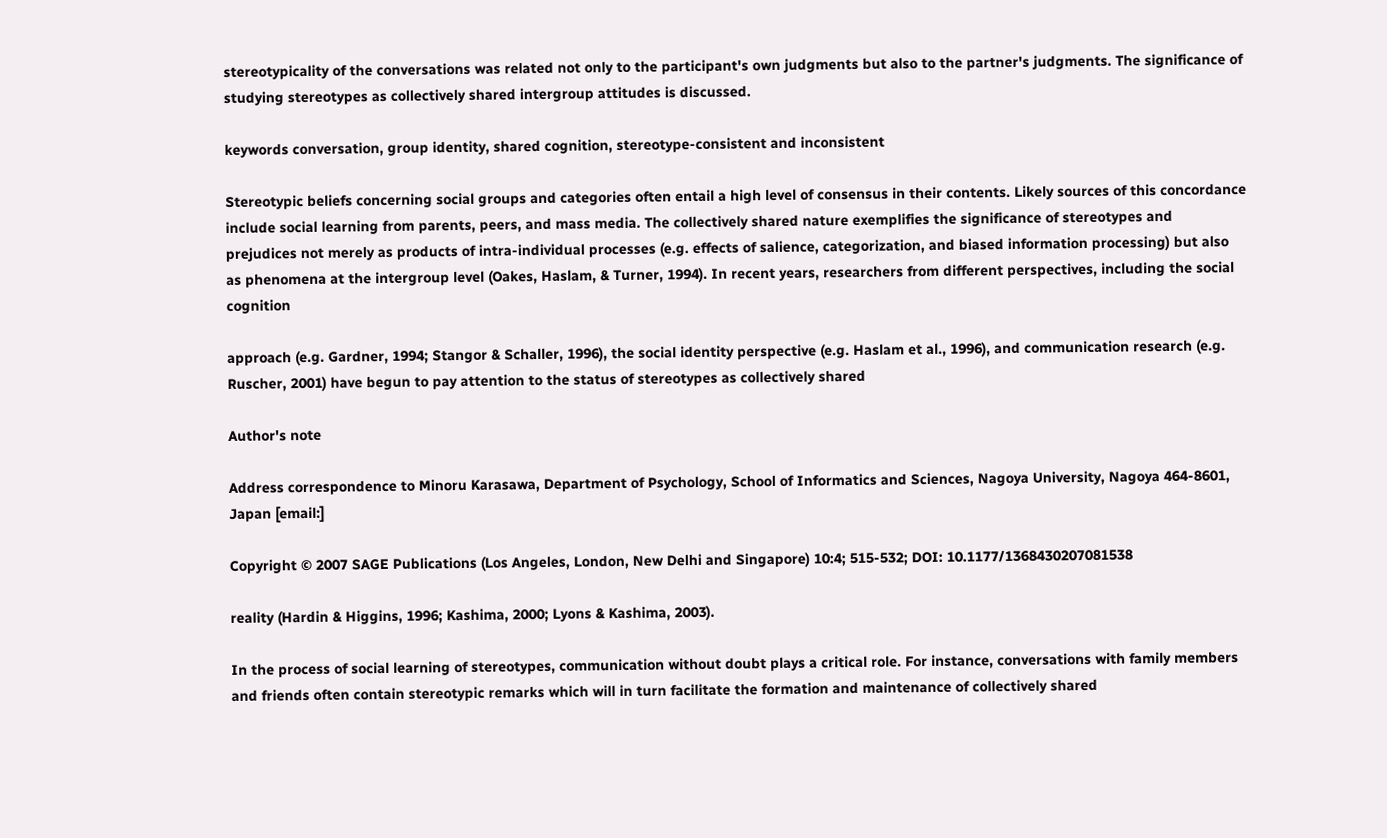stereotypicality of the conversations was related not only to the participant's own judgments but also to the partner's judgments. The significance of studying stereotypes as collectively shared intergroup attitudes is discussed.

keywords conversation, group identity, shared cognition, stereotype-consistent and inconsistent

Stereotypic beliefs concerning social groups and categories often entail a high level of consensus in their contents. Likely sources of this concordance include social learning from parents, peers, and mass media. The collectively shared nature exemplifies the significance of stereotypes and prejudices not merely as products of intra-individual processes (e.g. effects of salience, categorization, and biased information processing) but also as phenomena at the intergroup level (Oakes, Haslam, & Turner, 1994). In recent years, researchers from different perspectives, including the social cognition

approach (e.g. Gardner, 1994; Stangor & Schaller, 1996), the social identity perspective (e.g. Haslam et al., 1996), and communication research (e.g. Ruscher, 2001) have begun to pay attention to the status of stereotypes as collectively shared

Author's note

Address correspondence to Minoru Karasawa, Department of Psychology, School of Informatics and Sciences, Nagoya University, Nagoya 464-8601, Japan [email:]

Copyright © 2007 SAGE Publications (Los Angeles, London, New Delhi and Singapore) 10:4; 515-532; DOI: 10.1177/1368430207081538

reality (Hardin & Higgins, 1996; Kashima, 2000; Lyons & Kashima, 2003).

In the process of social learning of stereotypes, communication without doubt plays a critical role. For instance, conversations with family members and friends often contain stereotypic remarks which will in turn facilitate the formation and maintenance of collectively shared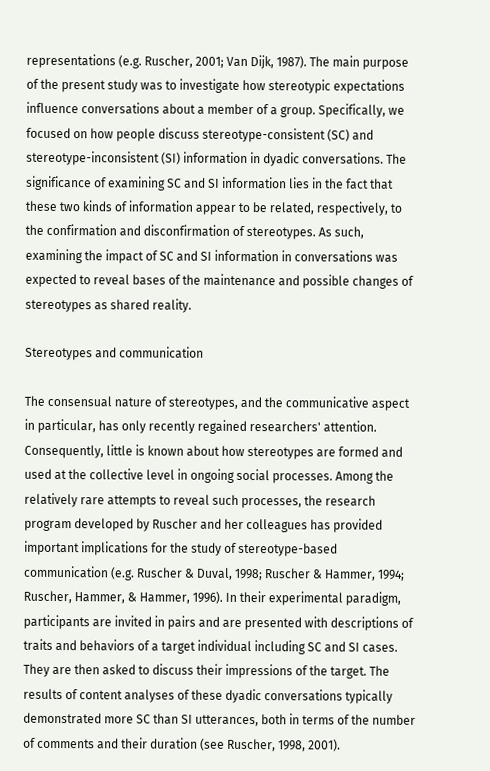representations (e.g. Ruscher, 2001; Van Dijk, 1987). The main purpose of the present study was to investigate how stereotypic expectations influence conversations about a member of a group. Specifically, we focused on how people discuss stereotype-consistent (SC) and stereotype-inconsistent (SI) information in dyadic conversations. The significance of examining SC and SI information lies in the fact that these two kinds of information appear to be related, respectively, to the confirmation and disconfirmation of stereotypes. As such, examining the impact of SC and SI information in conversations was expected to reveal bases of the maintenance and possible changes of stereotypes as shared reality.

Stereotypes and communication

The consensual nature of stereotypes, and the communicative aspect in particular, has only recently regained researchers' attention. Consequently, little is known about how stereotypes are formed and used at the collective level in ongoing social processes. Among the relatively rare attempts to reveal such processes, the research program developed by Ruscher and her colleagues has provided important implications for the study of stereotype-based communication (e.g. Ruscher & Duval, 1998; Ruscher & Hammer, 1994; Ruscher, Hammer, & Hammer, 1996). In their experimental paradigm, participants are invited in pairs and are presented with descriptions of traits and behaviors of a target individual including SC and SI cases. They are then asked to discuss their impressions of the target. The results of content analyses of these dyadic conversations typically demonstrated more SC than SI utterances, both in terms of the number of comments and their duration (see Ruscher, 1998, 2001).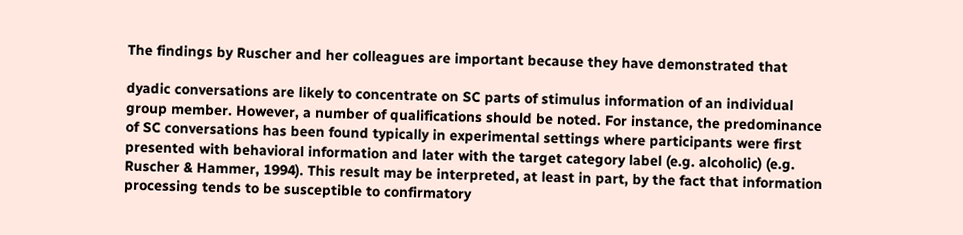The findings by Ruscher and her colleagues are important because they have demonstrated that

dyadic conversations are likely to concentrate on SC parts of stimulus information of an individual group member. However, a number of qualifications should be noted. For instance, the predominance of SC conversations has been found typically in experimental settings where participants were first presented with behavioral information and later with the target category label (e.g. alcoholic) (e.g. Ruscher & Hammer, 1994). This result may be interpreted, at least in part, by the fact that information processing tends to be susceptible to confirmatory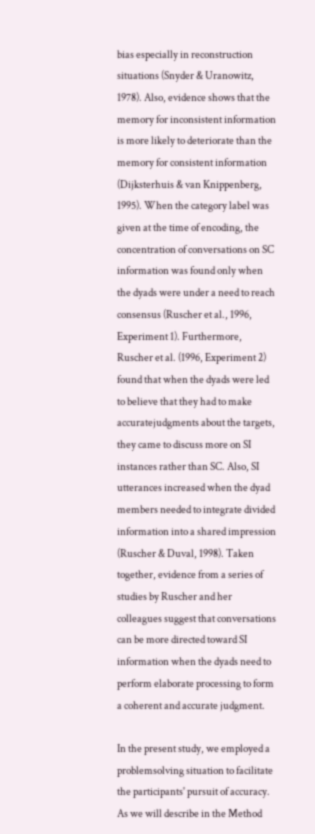bias especially in reconstruction situations (Snyder & Uranowitz, 1978). Also, evidence shows that the memory for inconsistent information is more likely to deteriorate than the memory for consistent information (Dijksterhuis & van Knippenberg, 1995). When the category label was given at the time of encoding, the concentration of conversations on SC information was found only when the dyads were under a need to reach consensus (Ruscher et al., 1996, Experiment 1). Furthermore, Ruscher et al. (1996, Experiment 2) found that when the dyads were led to believe that they had to make accuratejudgments about the targets, they came to discuss more on SI instances rather than SC. Also, SI utterances increased when the dyad members needed to integrate divided information into a shared impression (Ruscher & Duval, 1998). Taken together, evidence from a series of studies by Ruscher and her colleagues suggest that conversations can be more directed toward SI information when the dyads need to perform elaborate processing to form a coherent and accurate judgment.

In the present study, we employed a problemsolving situation to facilitate the participants' pursuit of accuracy. As we will describe in the Method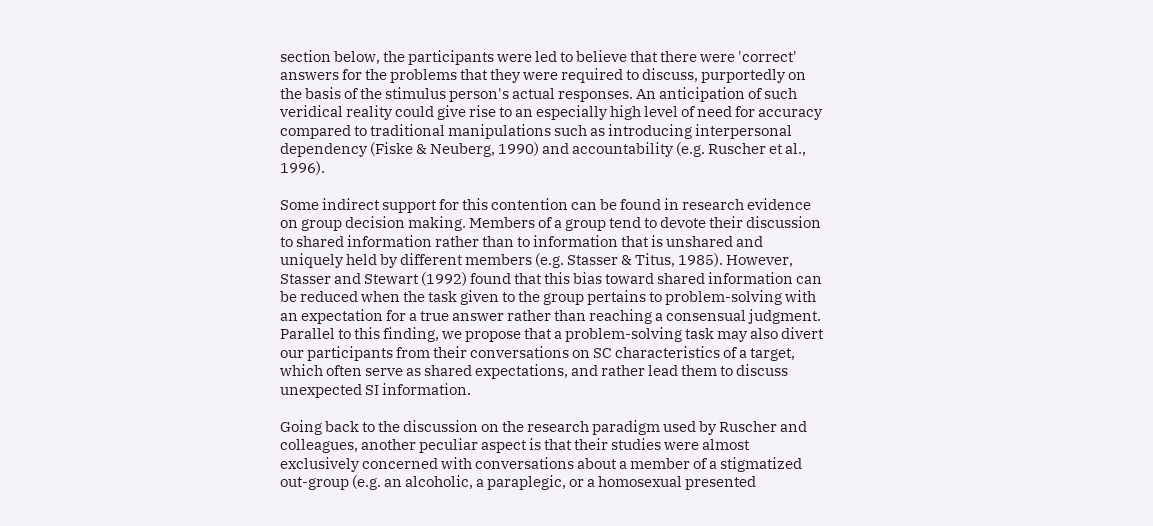section below, the participants were led to believe that there were 'correct' answers for the problems that they were required to discuss, purportedly on the basis of the stimulus person's actual responses. An anticipation of such veridical reality could give rise to an especially high level of need for accuracy compared to traditional manipulations such as introducing interpersonal dependency (Fiske & Neuberg, 1990) and accountability (e.g. Ruscher et al., 1996).

Some indirect support for this contention can be found in research evidence on group decision making. Members of a group tend to devote their discussion to shared information rather than to information that is unshared and uniquely held by different members (e.g. Stasser & Titus, 1985). However, Stasser and Stewart (1992) found that this bias toward shared information can be reduced when the task given to the group pertains to problem-solving with an expectation for a true answer rather than reaching a consensual judgment. Parallel to this finding, we propose that a problem-solving task may also divert our participants from their conversations on SC characteristics of a target, which often serve as shared expectations, and rather lead them to discuss unexpected SI information.

Going back to the discussion on the research paradigm used by Ruscher and colleagues, another peculiar aspect is that their studies were almost exclusively concerned with conversations about a member of a stigmatized out-group (e.g. an alcoholic, a paraplegic, or a homosexual presented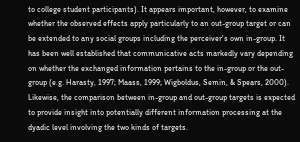to college student participants). It appears important, however, to examine whether the observed effects apply particularly to an out-group target or can be extended to any social groups including the perceiver's own in-group. It has been well established that communicative acts markedly vary depending on whether the exchanged information pertains to the in-group or the out-group (e.g. Harasty, 1997; Maass, 1999; Wigboldus, Semin, & Spears, 2000). Likewise, the comparison between in-group and out-group targets is expected to provide insight into potentially different information processing at the dyadic level involving the two kinds of targets.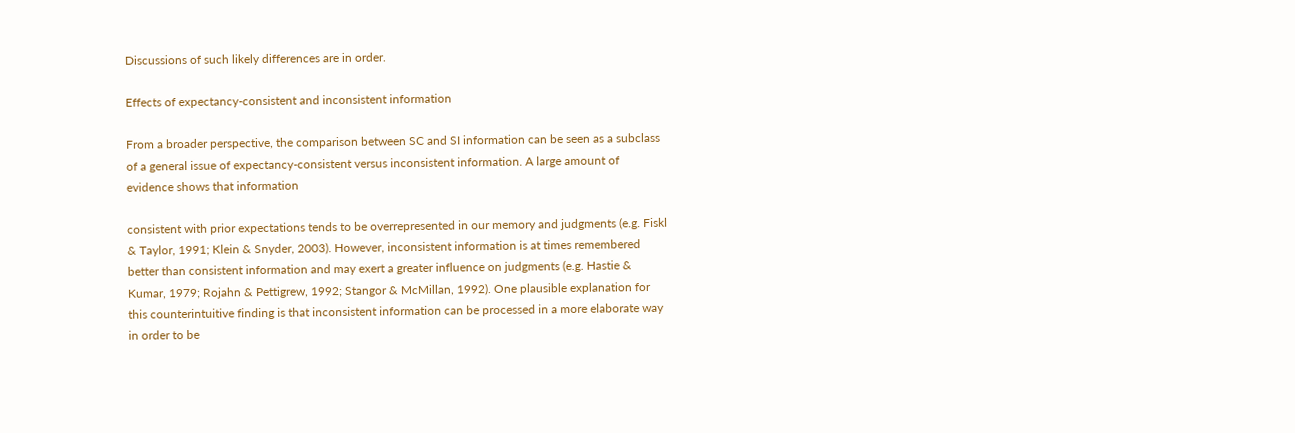Discussions of such likely differences are in order.

Effects of expectancy-consistent and inconsistent information

From a broader perspective, the comparison between SC and SI information can be seen as a subclass of a general issue of expectancy-consistent versus inconsistent information. A large amount of evidence shows that information

consistent with prior expectations tends to be overrepresented in our memory and judgments (e.g. Fiskl & Taylor, 1991; Klein & Snyder, 2003). However, inconsistent information is at times remembered better than consistent information and may exert a greater influence on judgments (e.g. Hastie & Kumar, 1979; Rojahn & Pettigrew, 1992; Stangor & McMillan, 1992). One plausible explanation for this counterintuitive finding is that inconsistent information can be processed in a more elaborate way in order to be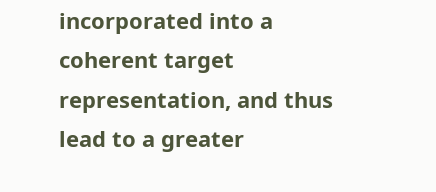incorporated into a coherent target representation, and thus lead to a greater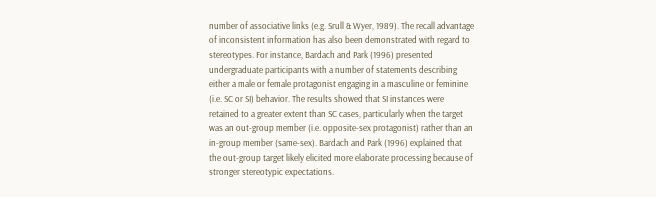number of associative links (e.g. Srull & Wyer, 1989). The recall advantage of inconsistent information has also been demonstrated with regard to stereotypes. For instance, Bardach and Park (1996) presented undergraduate participants with a number of statements describing either a male or female protagonist engaging in a masculine or feminine (i.e. SC or SI) behavior. The results showed that SI instances were retained to a greater extent than SC cases, particularly when the target was an out-group member (i.e. opposite-sex protagonist) rather than an in-group member (same-sex). Bardach and Park (1996) explained that the out-group target likely elicited more elaborate processing because of stronger stereotypic expectations.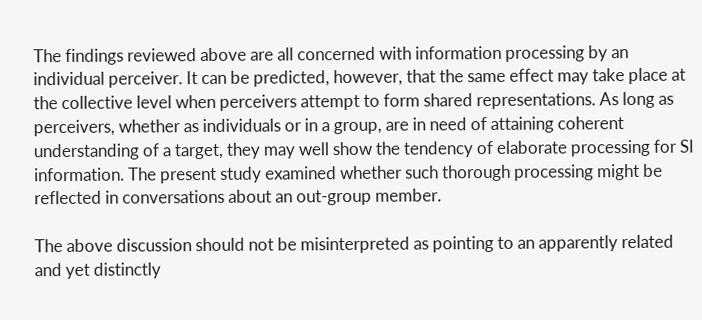The findings reviewed above are all concerned with information processing by an individual perceiver. It can be predicted, however, that the same effect may take place at the collective level when perceivers attempt to form shared representations. As long as perceivers, whether as individuals or in a group, are in need of attaining coherent understanding of a target, they may well show the tendency of elaborate processing for SI information. The present study examined whether such thorough processing might be reflected in conversations about an out-group member.

The above discussion should not be misinterpreted as pointing to an apparently related and yet distinctly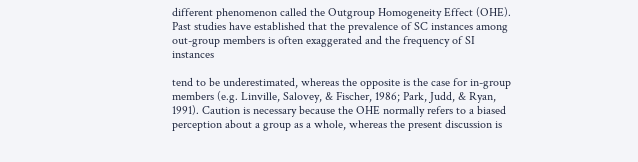different phenomenon called the Outgroup Homogeneity Effect (OHE). Past studies have established that the prevalence of SC instances among out-group members is often exaggerated and the frequency of SI instances

tend to be underestimated, whereas the opposite is the case for in-group members (e.g. Linville, Salovey, & Fischer, 1986; Park, Judd, & Ryan, 1991). Caution is necessary because the OHE normally refers to a biased perception about a group as a whole, whereas the present discussion is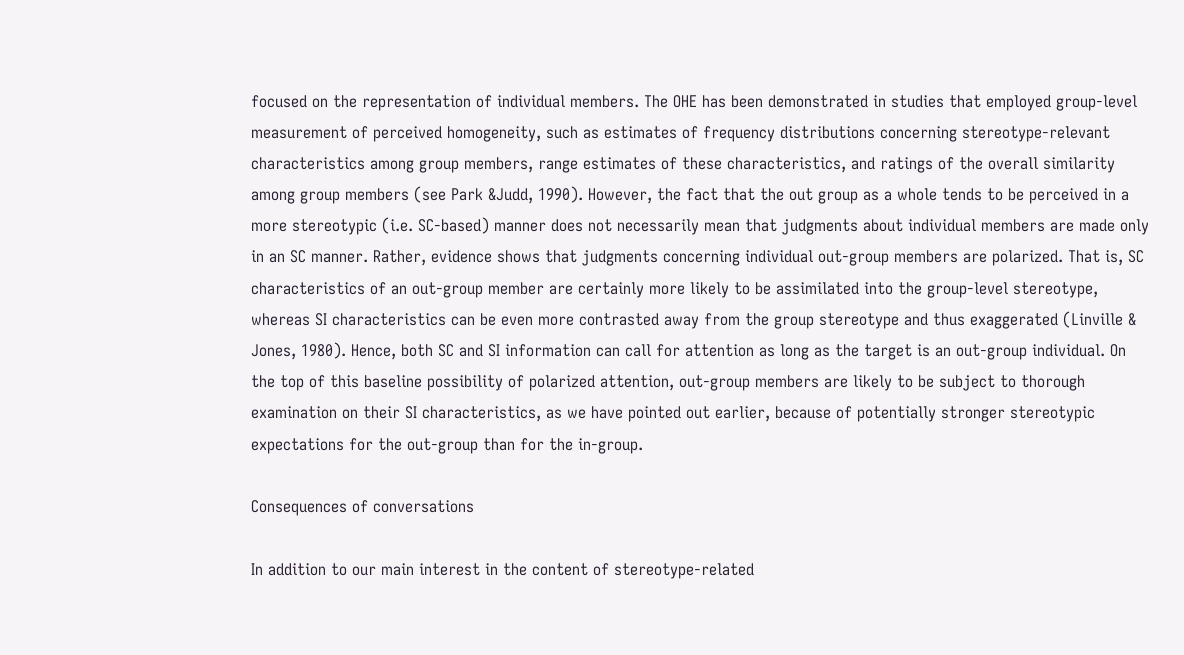focused on the representation of individual members. The OHE has been demonstrated in studies that employed group-level measurement of perceived homogeneity, such as estimates of frequency distributions concerning stereotype-relevant characteristics among group members, range estimates of these characteristics, and ratings of the overall similarity among group members (see Park &Judd, 1990). However, the fact that the out group as a whole tends to be perceived in a more stereotypic (i.e. SC-based) manner does not necessarily mean that judgments about individual members are made only in an SC manner. Rather, evidence shows that judgments concerning individual out-group members are polarized. That is, SC characteristics of an out-group member are certainly more likely to be assimilated into the group-level stereotype, whereas SI characteristics can be even more contrasted away from the group stereotype and thus exaggerated (Linville & Jones, 1980). Hence, both SC and SI information can call for attention as long as the target is an out-group individual. On the top of this baseline possibility of polarized attention, out-group members are likely to be subject to thorough examination on their SI characteristics, as we have pointed out earlier, because of potentially stronger stereotypic expectations for the out-group than for the in-group.

Consequences of conversations

In addition to our main interest in the content of stereotype-related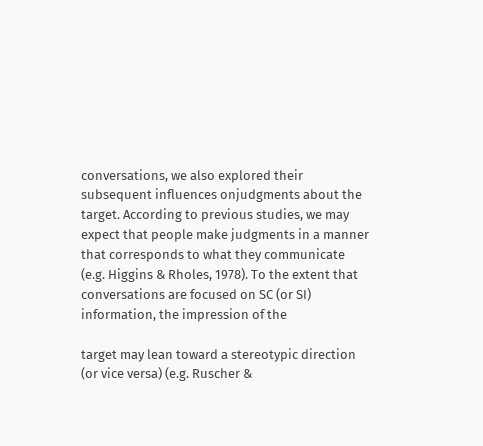conversations, we also explored their subsequent influences onjudgments about the target. According to previous studies, we may expect that people make judgments in a manner that corresponds to what they communicate (e.g. Higgins & Rholes, 1978). To the extent that conversations are focused on SC (or SI) information, the impression of the

target may lean toward a stereotypic direction (or vice versa) (e.g. Ruscher &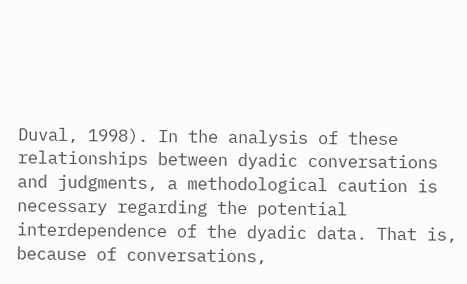Duval, 1998). In the analysis of these relationships between dyadic conversations and judgments, a methodological caution is necessary regarding the potential interdependence of the dyadic data. That is, because of conversations,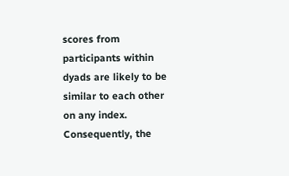scores from participants within dyads are likely to be similar to each other on any index. Consequently, the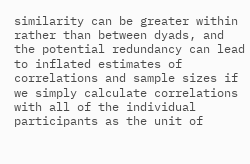similarity can be greater within rather than between dyads, and the potential redundancy can lead to inflated estimates of correlations and sample sizes if we simply calculate correlations with all of the individual participants as the unit of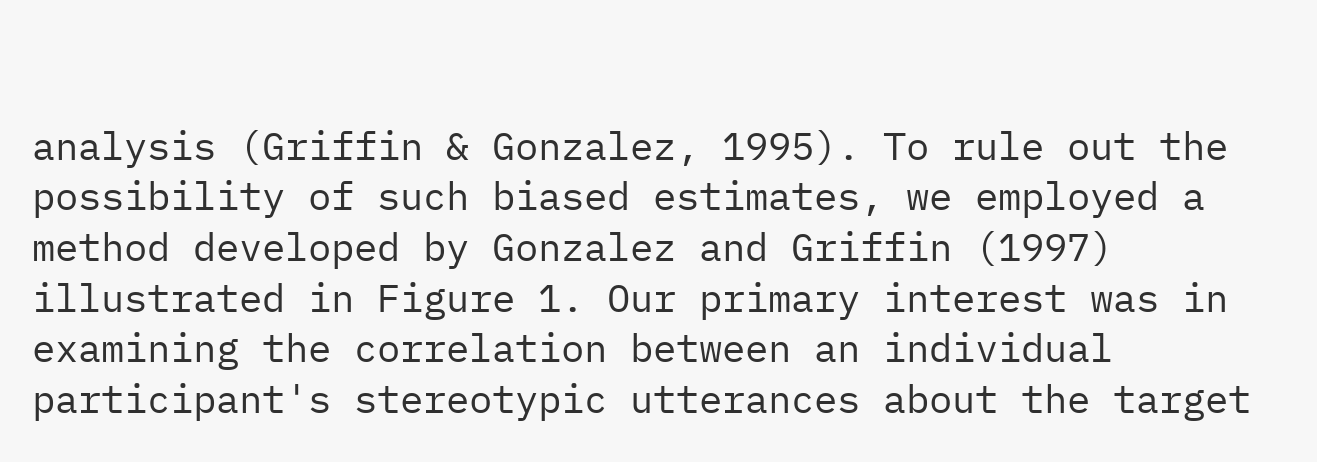analysis (Griffin & Gonzalez, 1995). To rule out the possibility of such biased estimates, we employed a method developed by Gonzalez and Griffin (1997) illustrated in Figure 1. Our primary interest was in examining the correlation between an individual participant's stereotypic utterances about the target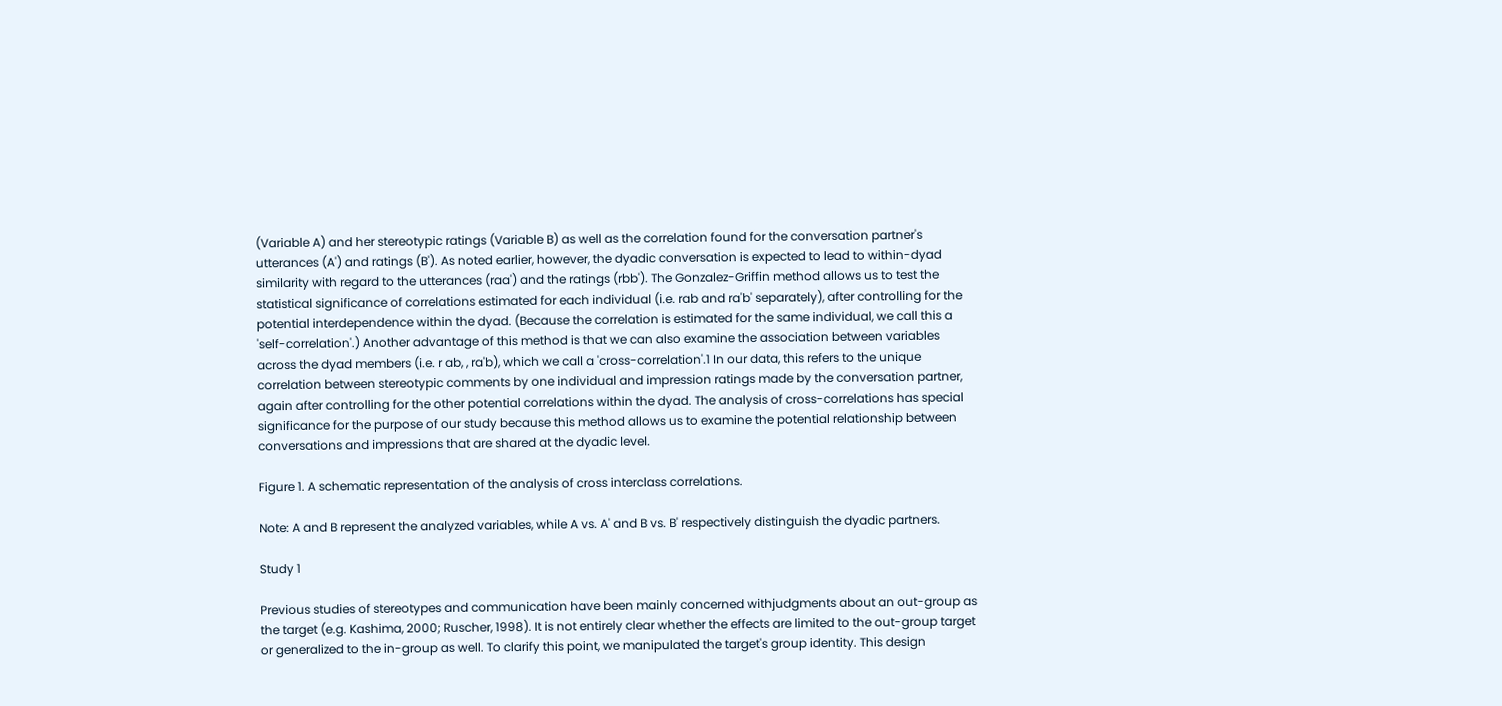(Variable A) and her stereotypic ratings (Variable B) as well as the correlation found for the conversation partner's utterances (A') and ratings (B'). As noted earlier, however, the dyadic conversation is expected to lead to within-dyad similarity with regard to the utterances (raa') and the ratings (rbb'). The Gonzalez-Griffin method allows us to test the statistical significance of correlations estimated for each individual (i.e. rab and ra'b' separately), after controlling for the potential interdependence within the dyad. (Because the correlation is estimated for the same individual, we call this a 'self-correlation'.) Another advantage of this method is that we can also examine the association between variables across the dyad members (i.e. r ab, , ra'b), which we call a 'cross-correlation'.1 In our data, this refers to the unique correlation between stereotypic comments by one individual and impression ratings made by the conversation partner, again after controlling for the other potential correlations within the dyad. The analysis of cross-correlations has special significance for the purpose of our study because this method allows us to examine the potential relationship between conversations and impressions that are shared at the dyadic level.

Figure 1. A schematic representation of the analysis of cross interclass correlations.

Note: A and B represent the analyzed variables, while A vs. A' and B vs. B' respectively distinguish the dyadic partners.

Study 1

Previous studies of stereotypes and communication have been mainly concerned withjudgments about an out-group as the target (e.g. Kashima, 2000; Ruscher, 1998). It is not entirely clear whether the effects are limited to the out-group target or generalized to the in-group as well. To clarify this point, we manipulated the target's group identity. This design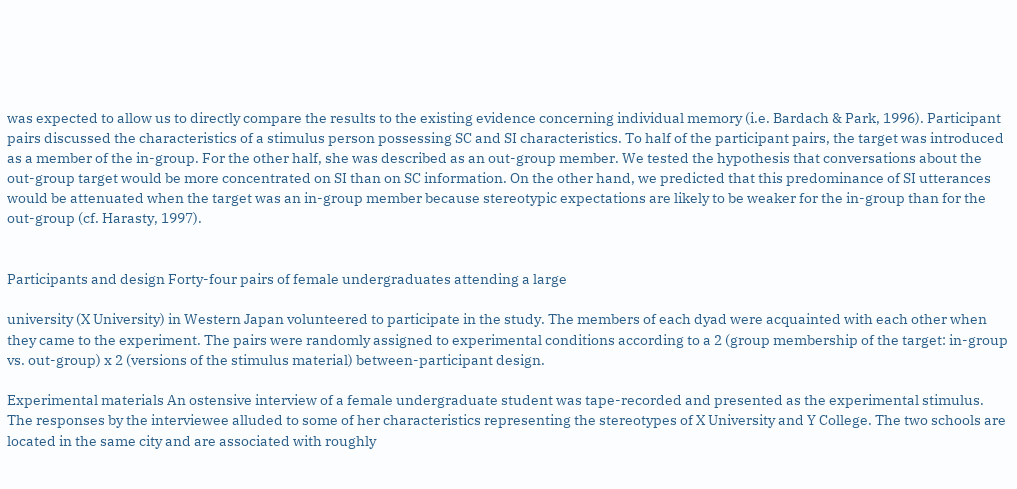was expected to allow us to directly compare the results to the existing evidence concerning individual memory (i.e. Bardach & Park, 1996). Participant pairs discussed the characteristics of a stimulus person possessing SC and SI characteristics. To half of the participant pairs, the target was introduced as a member of the in-group. For the other half, she was described as an out-group member. We tested the hypothesis that conversations about the out-group target would be more concentrated on SI than on SC information. On the other hand, we predicted that this predominance of SI utterances would be attenuated when the target was an in-group member because stereotypic expectations are likely to be weaker for the in-group than for the out-group (cf. Harasty, 1997).


Participants and design Forty-four pairs of female undergraduates attending a large

university (X University) in Western Japan volunteered to participate in the study. The members of each dyad were acquainted with each other when they came to the experiment. The pairs were randomly assigned to experimental conditions according to a 2 (group membership of the target: in-group vs. out-group) x 2 (versions of the stimulus material) between-participant design.

Experimental materials An ostensive interview of a female undergraduate student was tape-recorded and presented as the experimental stimulus. The responses by the interviewee alluded to some of her characteristics representing the stereotypes of X University and Y College. The two schools are located in the same city and are associated with roughly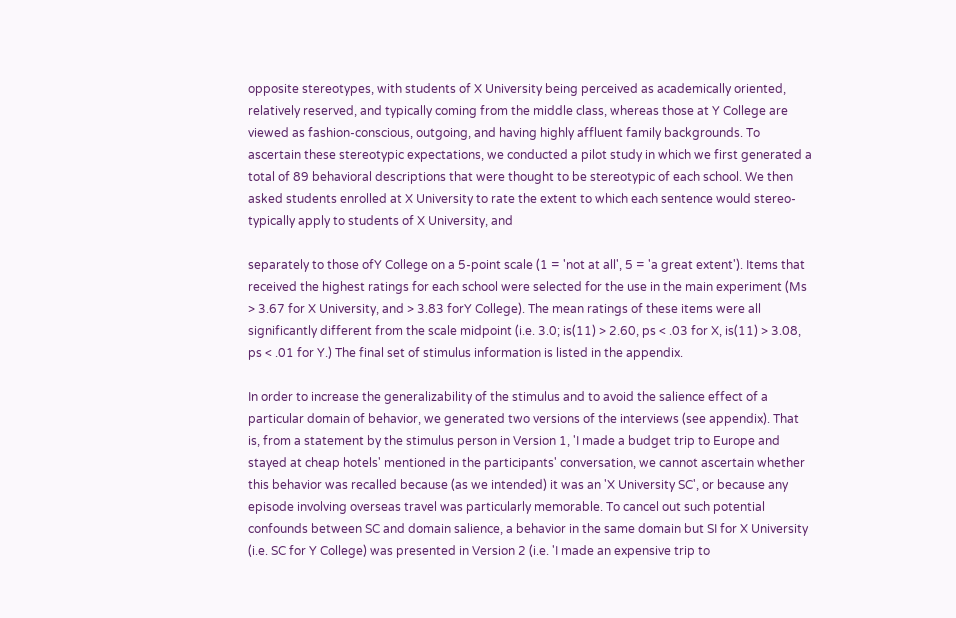opposite stereotypes, with students of X University being perceived as academically oriented, relatively reserved, and typically coming from the middle class, whereas those at Y College are viewed as fashion-conscious, outgoing, and having highly affluent family backgrounds. To ascertain these stereotypic expectations, we conducted a pilot study in which we first generated a total of 89 behavioral descriptions that were thought to be stereotypic of each school. We then asked students enrolled at X University to rate the extent to which each sentence would stereo-typically apply to students of X University, and

separately to those ofY College on a 5-point scale (1 = 'not at all', 5 = 'a great extent'). Items that received the highest ratings for each school were selected for the use in the main experiment (Ms > 3.67 for X University, and > 3.83 forY College). The mean ratings of these items were all significantly different from the scale midpoint (i.e. 3.0; is(11) > 2.60, ps < .03 for X, is(11) > 3.08, ps < .01 for Y.) The final set of stimulus information is listed in the appendix.

In order to increase the generalizability of the stimulus and to avoid the salience effect of a particular domain of behavior, we generated two versions of the interviews (see appendix). That is, from a statement by the stimulus person in Version 1, 'I made a budget trip to Europe and stayed at cheap hotels' mentioned in the participants' conversation, we cannot ascertain whether this behavior was recalled because (as we intended) it was an 'X University SC', or because any episode involving overseas travel was particularly memorable. To cancel out such potential confounds between SC and domain salience, a behavior in the same domain but SI for X University (i.e. SC for Y College) was presented in Version 2 (i.e. 'I made an expensive trip to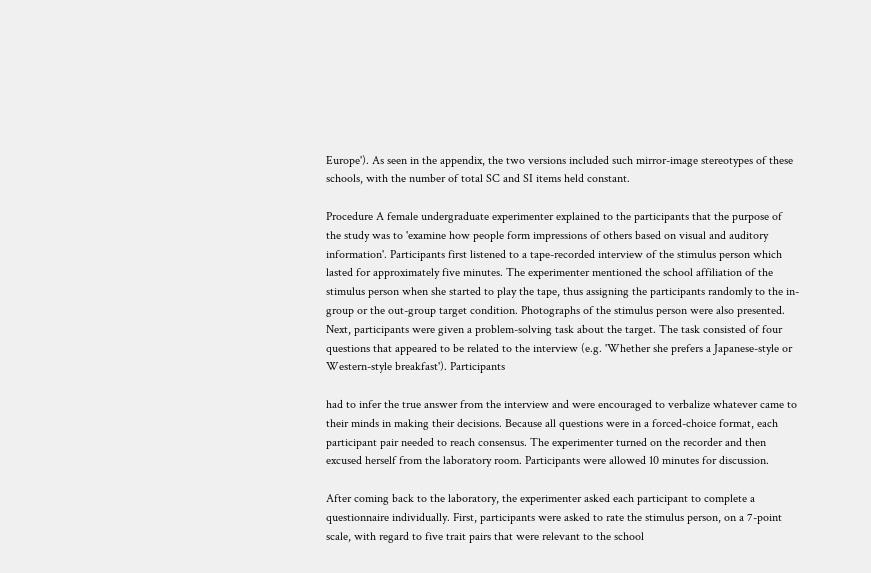Europe'). As seen in the appendix, the two versions included such mirror-image stereotypes of these schools, with the number of total SC and SI items held constant.

Procedure A female undergraduate experimenter explained to the participants that the purpose of the study was to 'examine how people form impressions of others based on visual and auditory information'. Participants first listened to a tape-recorded interview of the stimulus person which lasted for approximately five minutes. The experimenter mentioned the school affiliation of the stimulus person when she started to play the tape, thus assigning the participants randomly to the in-group or the out-group target condition. Photographs of the stimulus person were also presented. Next, participants were given a problem-solving task about the target. The task consisted of four questions that appeared to be related to the interview (e.g. 'Whether she prefers a Japanese-style or Western-style breakfast'). Participants

had to infer the true answer from the interview and were encouraged to verbalize whatever came to their minds in making their decisions. Because all questions were in a forced-choice format, each participant pair needed to reach consensus. The experimenter turned on the recorder and then excused herself from the laboratory room. Participants were allowed 10 minutes for discussion.

After coming back to the laboratory, the experimenter asked each participant to complete a questionnaire individually. First, participants were asked to rate the stimulus person, on a 7-point scale, with regard to five trait pairs that were relevant to the school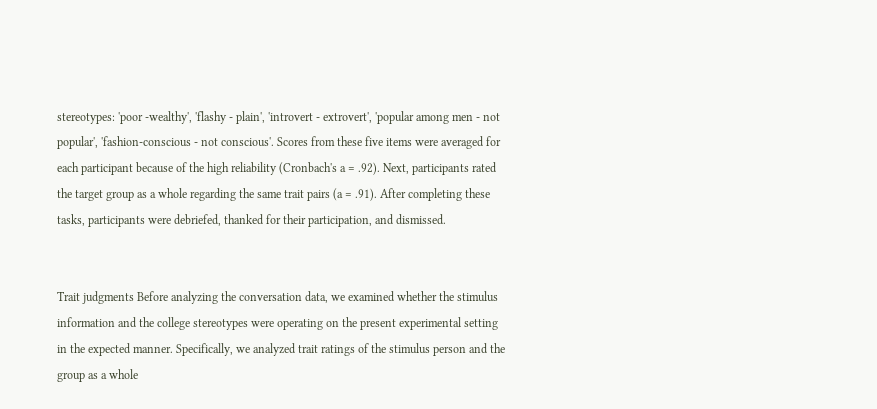stereotypes: 'poor -wealthy', 'flashy - plain', 'introvert - extrovert', 'popular among men - not popular', 'fashion-conscious - not conscious'. Scores from these five items were averaged for each participant because of the high reliability (Cronbach's a = .92). Next, participants rated the target group as a whole regarding the same trait pairs (a = .91). After completing these tasks, participants were debriefed, thanked for their participation, and dismissed.


Trait judgments Before analyzing the conversation data, we examined whether the stimulus information and the college stereotypes were operating on the present experimental setting in the expected manner. Specifically, we analyzed trait ratings of the stimulus person and the group as a whole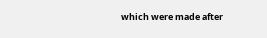which were made after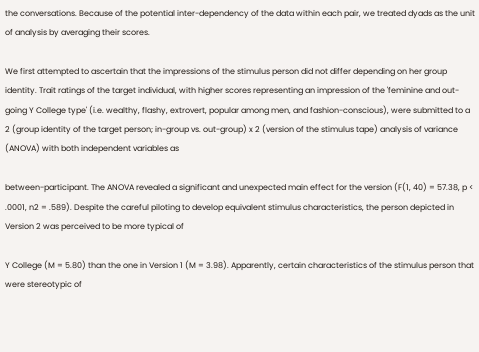the conversations. Because of the potential inter-dependency of the data within each pair, we treated dyads as the unit of analysis by averaging their scores.

We first attempted to ascertain that the impressions of the stimulus person did not differ depending on her group identity. Trait ratings of the target individual, with higher scores representing an impression of the 'feminine and out-going Y College type' (i.e. wealthy, flashy, extrovert, popular among men, and fashion-conscious), were submitted to a 2 (group identity of the target person; in-group vs. out-group) x 2 (version of the stimulus tape) analysis of variance (ANOVA) with both independent variables as

between-participant. The ANOVA revealed a significant and unexpected main effect for the version (F(1, 40) = 57.38, p < .0001, n2 = .589). Despite the careful piloting to develop equivalent stimulus characteristics, the person depicted in Version 2 was perceived to be more typical of

Y College (M = 5.80) than the one in Version 1 (M = 3.98). Apparently, certain characteristics of the stimulus person that were stereotypic of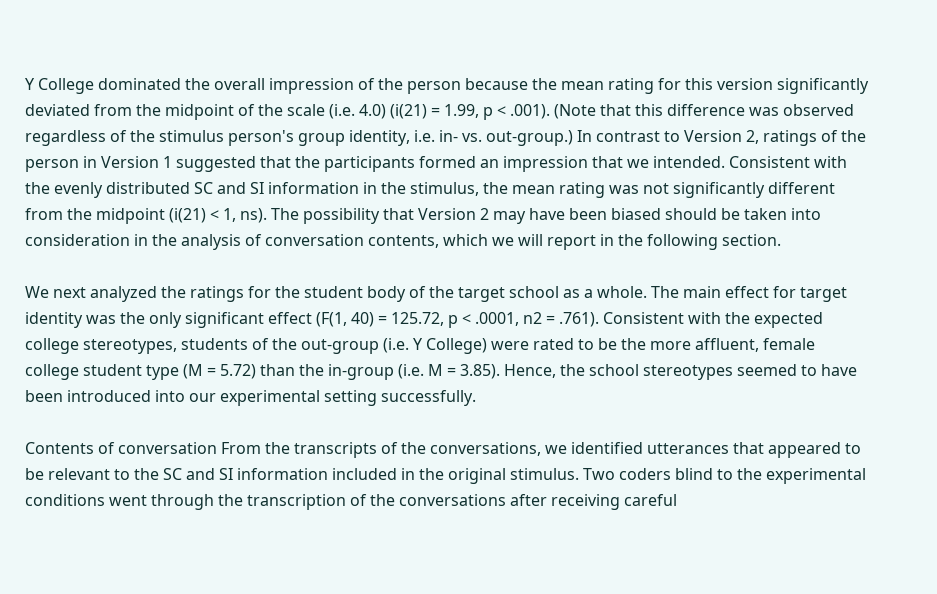Y College dominated the overall impression of the person because the mean rating for this version significantly deviated from the midpoint of the scale (i.e. 4.0) (i(21) = 1.99, p < .001). (Note that this difference was observed regardless of the stimulus person's group identity, i.e. in- vs. out-group.) In contrast to Version 2, ratings of the person in Version 1 suggested that the participants formed an impression that we intended. Consistent with the evenly distributed SC and SI information in the stimulus, the mean rating was not significantly different from the midpoint (i(21) < 1, ns). The possibility that Version 2 may have been biased should be taken into consideration in the analysis of conversation contents, which we will report in the following section.

We next analyzed the ratings for the student body of the target school as a whole. The main effect for target identity was the only significant effect (F(1, 40) = 125.72, p < .0001, n2 = .761). Consistent with the expected college stereotypes, students of the out-group (i.e. Y College) were rated to be the more affluent, female college student type (M = 5.72) than the in-group (i.e. M = 3.85). Hence, the school stereotypes seemed to have been introduced into our experimental setting successfully.

Contents of conversation From the transcripts of the conversations, we identified utterances that appeared to be relevant to the SC and SI information included in the original stimulus. Two coders blind to the experimental conditions went through the transcription of the conversations after receiving careful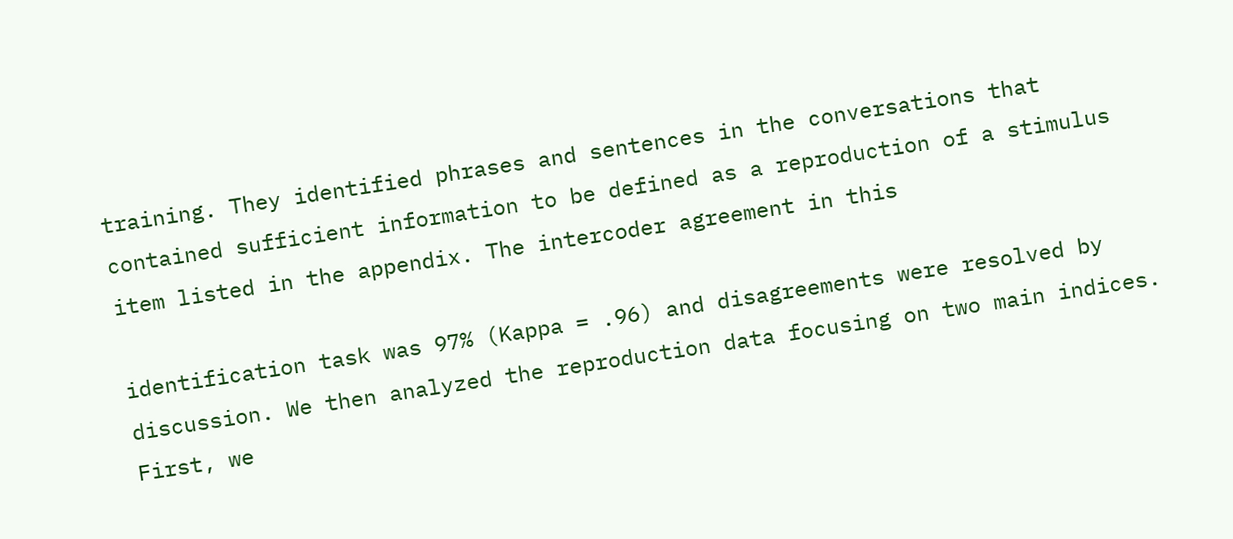training. They identified phrases and sentences in the conversations that contained sufficient information to be defined as a reproduction of a stimulus item listed in the appendix. The intercoder agreement in this

identification task was 97% (Kappa = .96) and disagreements were resolved by discussion. We then analyzed the reproduction data focusing on two main indices. First, we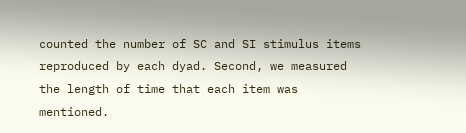counted the number of SC and SI stimulus items reproduced by each dyad. Second, we measured the length of time that each item was mentioned.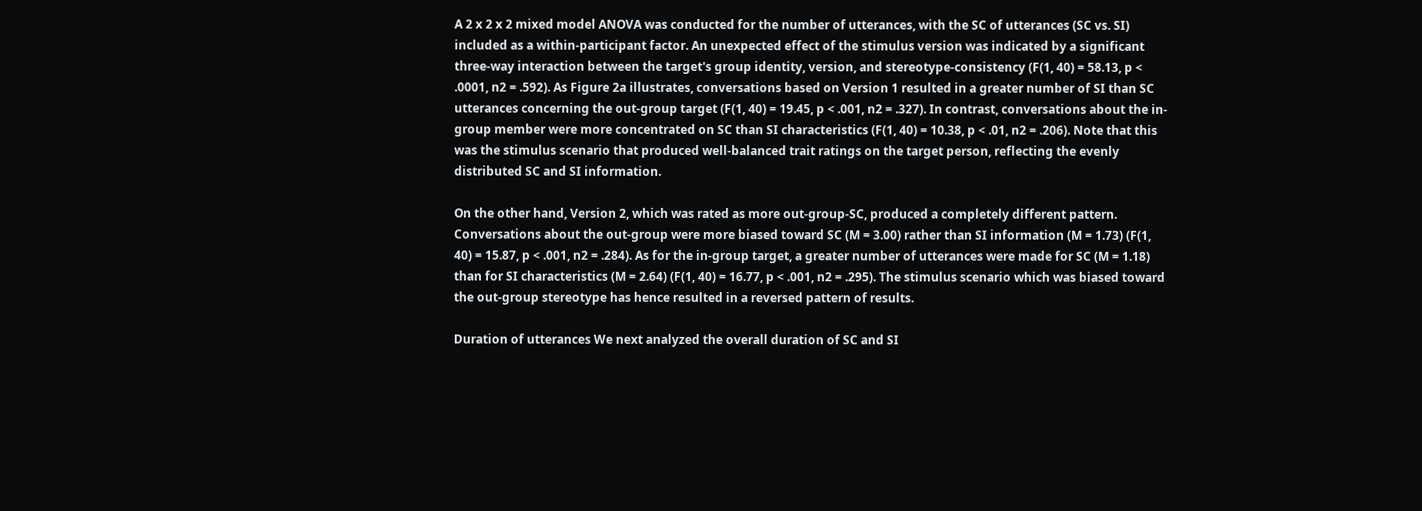A 2 x 2 x 2 mixed model ANOVA was conducted for the number of utterances, with the SC of utterances (SC vs. SI) included as a within-participant factor. An unexpected effect of the stimulus version was indicated by a significant three-way interaction between the target's group identity, version, and stereotype-consistency (F(1, 40) = 58.13, p < .0001, n2 = .592). As Figure 2a illustrates, conversations based on Version 1 resulted in a greater number of SI than SC utterances concerning the out-group target (F(1, 40) = 19.45, p < .001, n2 = .327). In contrast, conversations about the in-group member were more concentrated on SC than SI characteristics (F(1, 40) = 10.38, p < .01, n2 = .206). Note that this was the stimulus scenario that produced well-balanced trait ratings on the target person, reflecting the evenly distributed SC and SI information.

On the other hand, Version 2, which was rated as more out-group-SC, produced a completely different pattern. Conversations about the out-group were more biased toward SC (M = 3.00) rather than SI information (M = 1.73) (F(1, 40) = 15.87, p < .001, n2 = .284). As for the in-group target, a greater number of utterances were made for SC (M = 1.18) than for SI characteristics (M = 2.64) (F(1, 40) = 16.77, p < .001, n2 = .295). The stimulus scenario which was biased toward the out-group stereotype has hence resulted in a reversed pattern of results.

Duration of utterances We next analyzed the overall duration of SC and SI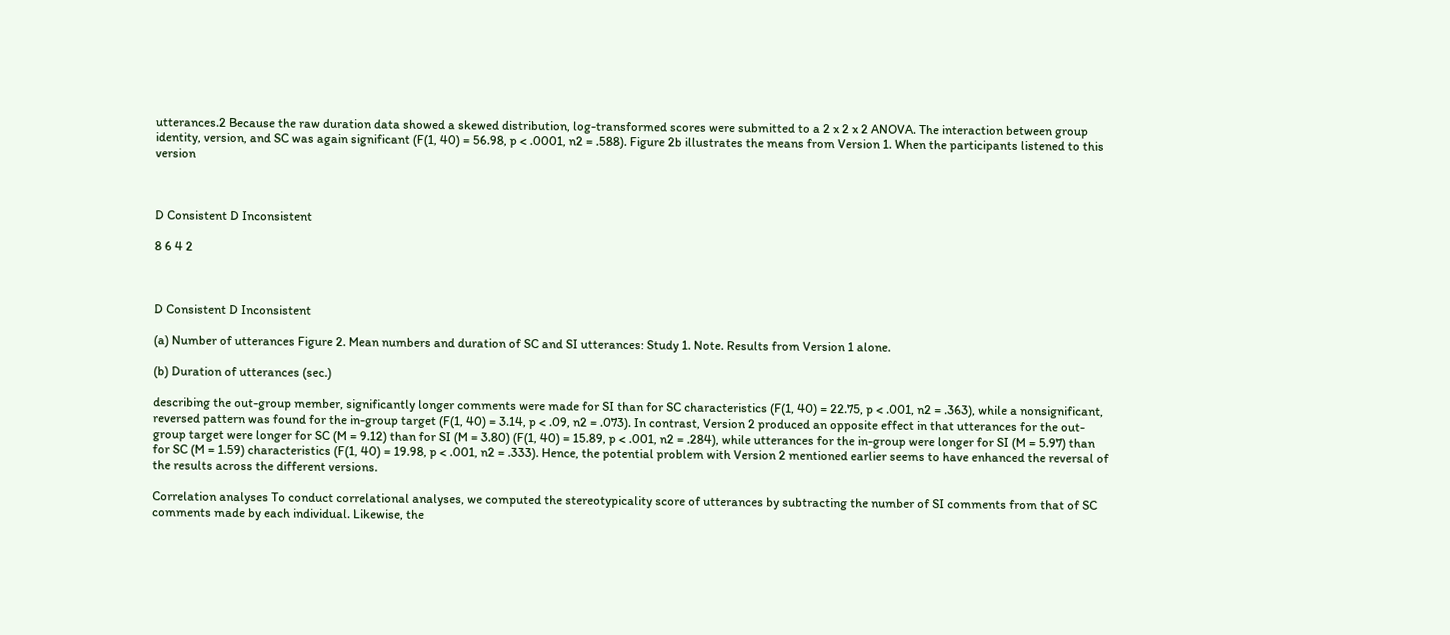utterances.2 Because the raw duration data showed a skewed distribution, log-transformed scores were submitted to a 2 x 2 x 2 ANOVA. The interaction between group identity, version, and SC was again significant (F(1, 40) = 56.98, p < .0001, n2 = .588). Figure 2b illustrates the means from Version 1. When the participants listened to this version



D Consistent D Inconsistent

8 6 4 2



D Consistent D Inconsistent

(a) Number of utterances Figure 2. Mean numbers and duration of SC and SI utterances: Study 1. Note. Results from Version 1 alone.

(b) Duration of utterances (sec.)

describing the out-group member, significantly longer comments were made for SI than for SC characteristics (F(1, 40) = 22.75, p < .001, n2 = .363), while a nonsignificant, reversed pattern was found for the in-group target (F(1, 40) = 3.14, p < .09, n2 = .073). In contrast, Version 2 produced an opposite effect in that utterances for the out-group target were longer for SC (M = 9.12) than for SI (M = 3.80) (F(1, 40) = 15.89, p < .001, n2 = .284), while utterances for the in-group were longer for SI (M = 5.97) than for SC (M = 1.59) characteristics (F(1, 40) = 19.98, p < .001, n2 = .333). Hence, the potential problem with Version 2 mentioned earlier seems to have enhanced the reversal of the results across the different versions.

Correlation analyses To conduct correlational analyses, we computed the stereotypicality score of utterances by subtracting the number of SI comments from that of SC comments made by each individual. Likewise, the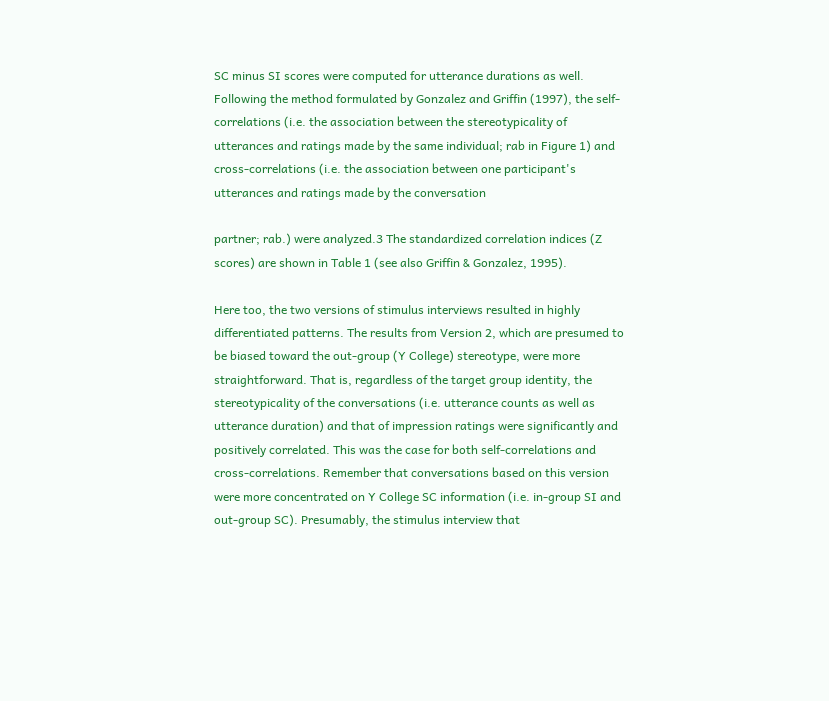SC minus SI scores were computed for utterance durations as well. Following the method formulated by Gonzalez and Griffin (1997), the self-correlations (i.e. the association between the stereotypicality of utterances and ratings made by the same individual; rab in Figure 1) and cross-correlations (i.e. the association between one participant's utterances and ratings made by the conversation

partner; rab.) were analyzed.3 The standardized correlation indices (Z scores) are shown in Table 1 (see also Griffin & Gonzalez, 1995).

Here too, the two versions of stimulus interviews resulted in highly differentiated patterns. The results from Version 2, which are presumed to be biased toward the out-group (Y College) stereotype, were more straightforward. That is, regardless of the target group identity, the stereotypicality of the conversations (i.e. utterance counts as well as utterance duration) and that of impression ratings were significantly and positively correlated. This was the case for both self-correlations and cross-correlations. Remember that conversations based on this version were more concentrated on Y College SC information (i.e. in-group SI and out-group SC). Presumably, the stimulus interview that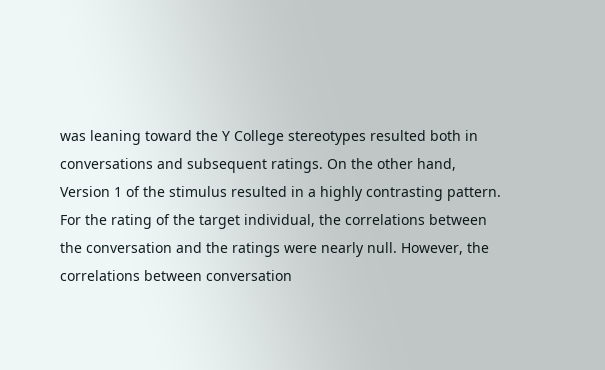was leaning toward the Y College stereotypes resulted both in conversations and subsequent ratings. On the other hand, Version 1 of the stimulus resulted in a highly contrasting pattern. For the rating of the target individual, the correlations between the conversation and the ratings were nearly null. However, the correlations between conversation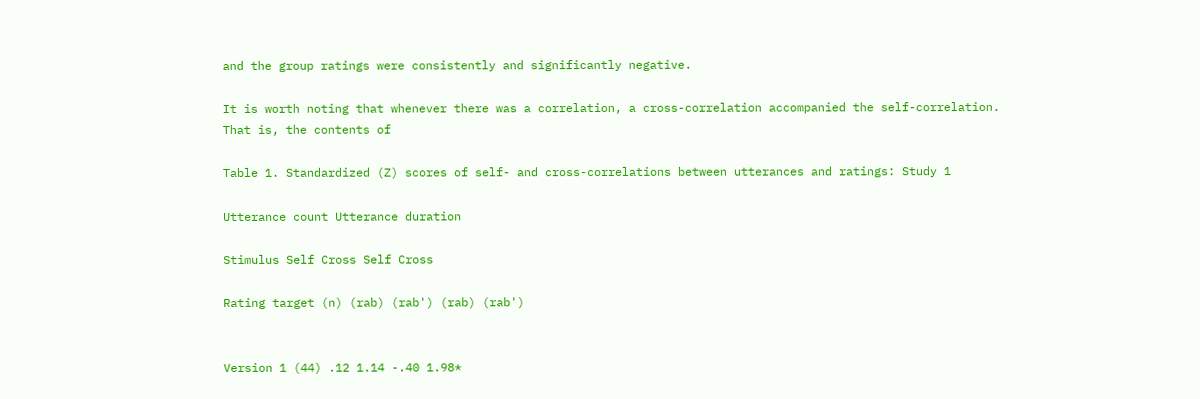and the group ratings were consistently and significantly negative.

It is worth noting that whenever there was a correlation, a cross-correlation accompanied the self-correlation. That is, the contents of

Table 1. Standardized (Z) scores of self- and cross-correlations between utterances and ratings: Study 1

Utterance count Utterance duration

Stimulus Self Cross Self Cross

Rating target (n) (rab) (rab') (rab) (rab')


Version 1 (44) .12 1.14 -.40 1.98*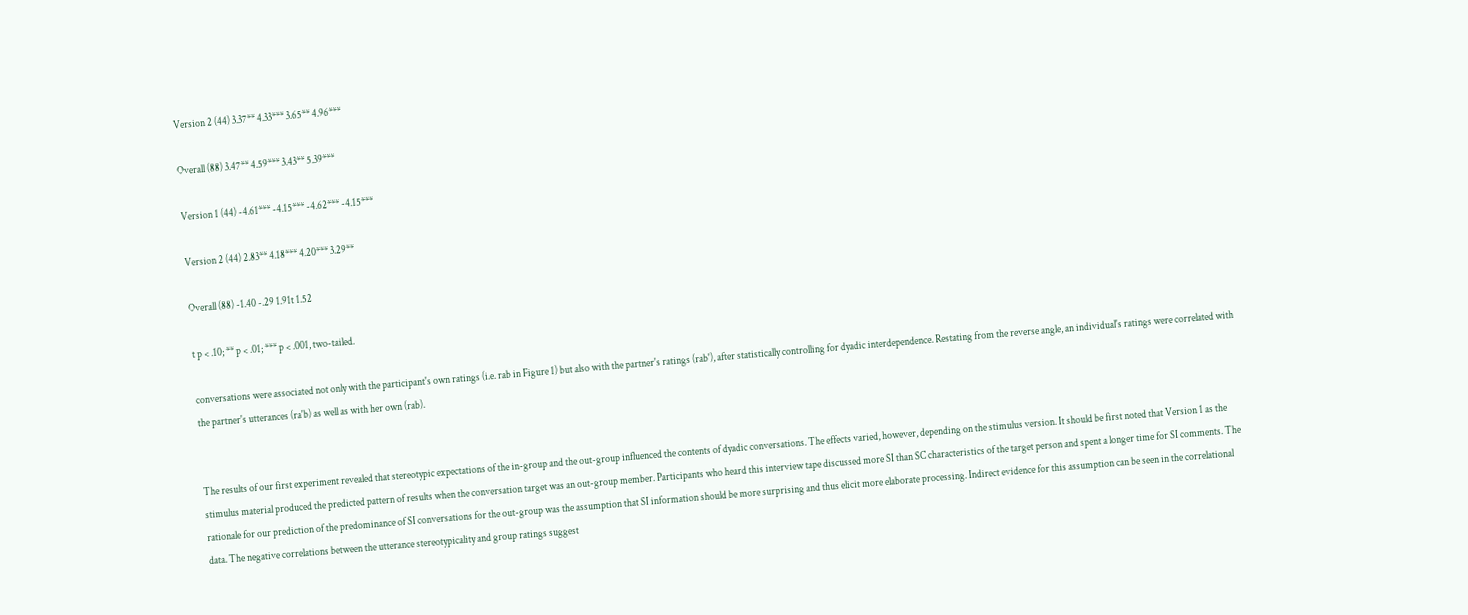Version 2 (44) 3.37** 4.33*** 3.65** 4.96***

Overall (88) 3.47** 4.59*** 3.43** 5.39***

Version 1 (44) -4.61*** -4.15*** -4.62*** -4.15***

Version 2 (44) 2.83** 4.18*** 4.20*** 3.29**

Overall (88) -1.40 -.29 1.91t 1.52

t p < .10; ** p < .01; *** p < .001, two-tailed.

conversations were associated not only with the participant's own ratings (i.e. rab in Figure 1) but also with the partner's ratings (rab'), after statistically controlling for dyadic interdependence. Restating from the reverse angle, an individual's ratings were correlated with the partner's utterances (ra'b) as well as with her own (rab).


The results of our first experiment revealed that stereotypic expectations of the in-group and the out-group influenced the contents of dyadic conversations. The effects varied, however, depending on the stimulus version. It should be first noted that Version 1 as the stimulus material produced the predicted pattern of results when the conversation target was an out-group member. Participants who heard this interview tape discussed more SI than SC characteristics of the target person and spent a longer time for SI comments. The rationale for our prediction of the predominance of SI conversations for the out-group was the assumption that SI information should be more surprising and thus elicit more elaborate processing. Indirect evidence for this assumption can be seen in the correlational data. The negative correlations between the utterance stereotypicality and group ratings suggest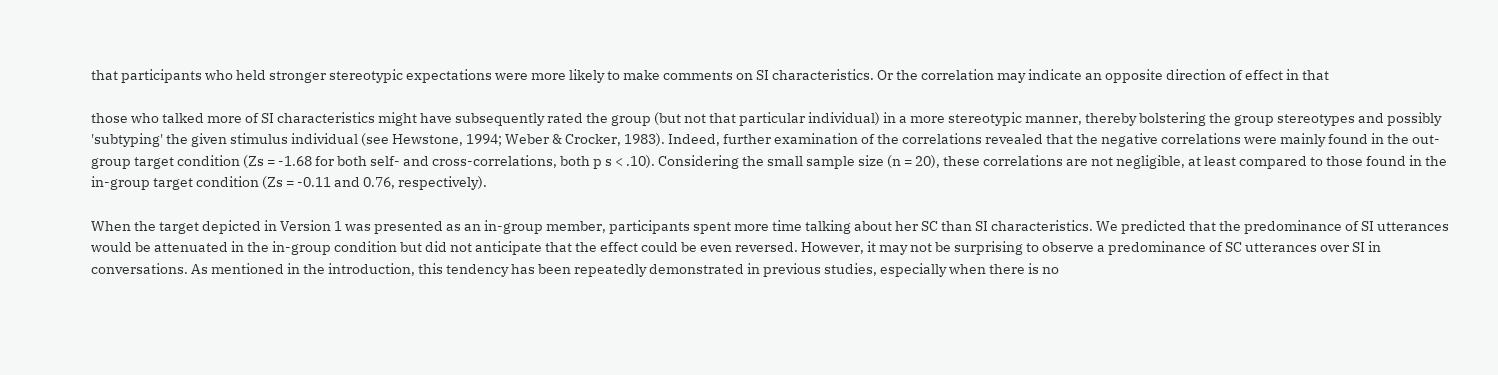that participants who held stronger stereotypic expectations were more likely to make comments on SI characteristics. Or the correlation may indicate an opposite direction of effect in that

those who talked more of SI characteristics might have subsequently rated the group (but not that particular individual) in a more stereotypic manner, thereby bolstering the group stereotypes and possibly 'subtyping' the given stimulus individual (see Hewstone, 1994; Weber & Crocker, 1983). Indeed, further examination of the correlations revealed that the negative correlations were mainly found in the out-group target condition (Zs = -1.68 for both self- and cross-correlations, both p s < .10). Considering the small sample size (n = 20), these correlations are not negligible, at least compared to those found in the in-group target condition (Zs = -0.11 and 0.76, respectively).

When the target depicted in Version 1 was presented as an in-group member, participants spent more time talking about her SC than SI characteristics. We predicted that the predominance of SI utterances would be attenuated in the in-group condition but did not anticipate that the effect could be even reversed. However, it may not be surprising to observe a predominance of SC utterances over SI in conversations. As mentioned in the introduction, this tendency has been repeatedly demonstrated in previous studies, especially when there is no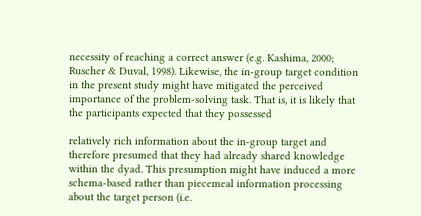necessity of reaching a correct answer (e.g. Kashima, 2000; Ruscher & Duval, 1998). Likewise, the in-group target condition in the present study might have mitigated the perceived importance of the problem-solving task. That is, it is likely that the participants expected that they possessed

relatively rich information about the in-group target and therefore presumed that they had already shared knowledge within the dyad. This presumption might have induced a more schema-based rather than piecemeal information processing about the target person (i.e.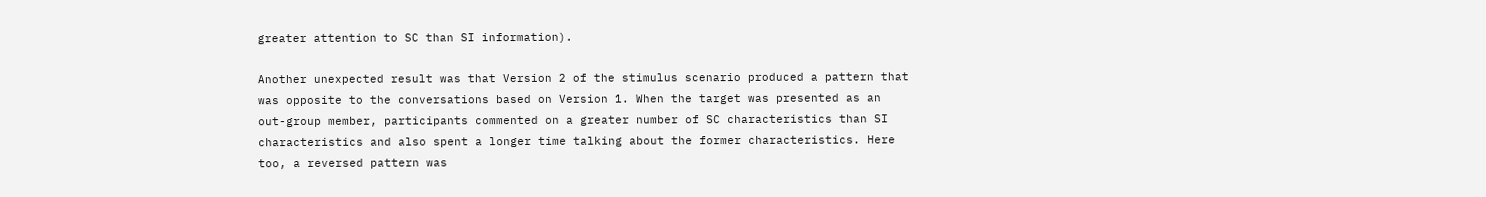greater attention to SC than SI information).

Another unexpected result was that Version 2 of the stimulus scenario produced a pattern that was opposite to the conversations based on Version 1. When the target was presented as an out-group member, participants commented on a greater number of SC characteristics than SI characteristics and also spent a longer time talking about the former characteristics. Here too, a reversed pattern was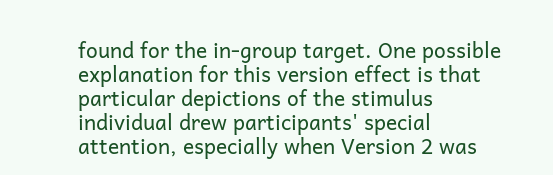found for the in-group target. One possible explanation for this version effect is that particular depictions of the stimulus individual drew participants' special attention, especially when Version 2 was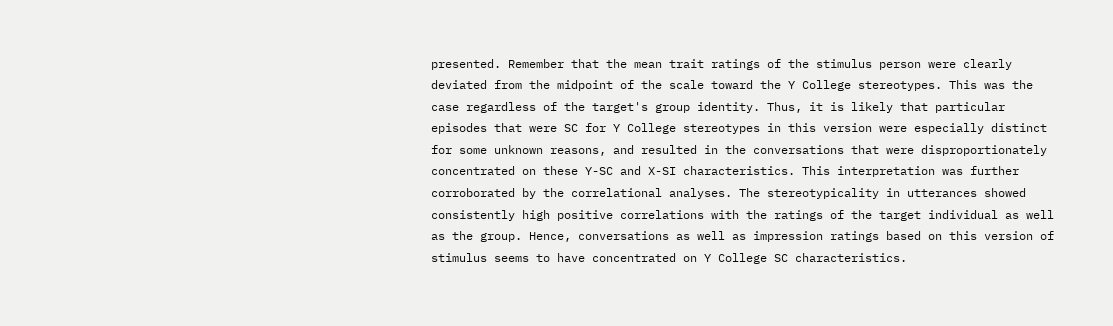presented. Remember that the mean trait ratings of the stimulus person were clearly deviated from the midpoint of the scale toward the Y College stereotypes. This was the case regardless of the target's group identity. Thus, it is likely that particular episodes that were SC for Y College stereotypes in this version were especially distinct for some unknown reasons, and resulted in the conversations that were disproportionately concentrated on these Y-SC and X-SI characteristics. This interpretation was further corroborated by the correlational analyses. The stereotypicality in utterances showed consistently high positive correlations with the ratings of the target individual as well as the group. Hence, conversations as well as impression ratings based on this version of stimulus seems to have concentrated on Y College SC characteristics.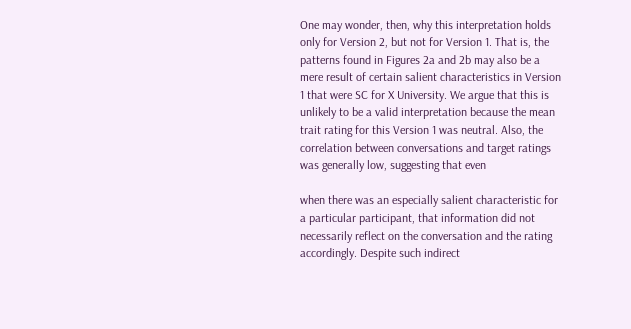One may wonder, then, why this interpretation holds only for Version 2, but not for Version 1. That is, the patterns found in Figures 2a and 2b may also be a mere result of certain salient characteristics in Version 1 that were SC for X University. We argue that this is unlikely to be a valid interpretation because the mean trait rating for this Version 1 was neutral. Also, the correlation between conversations and target ratings was generally low, suggesting that even

when there was an especially salient characteristic for a particular participant, that information did not necessarily reflect on the conversation and the rating accordingly. Despite such indirect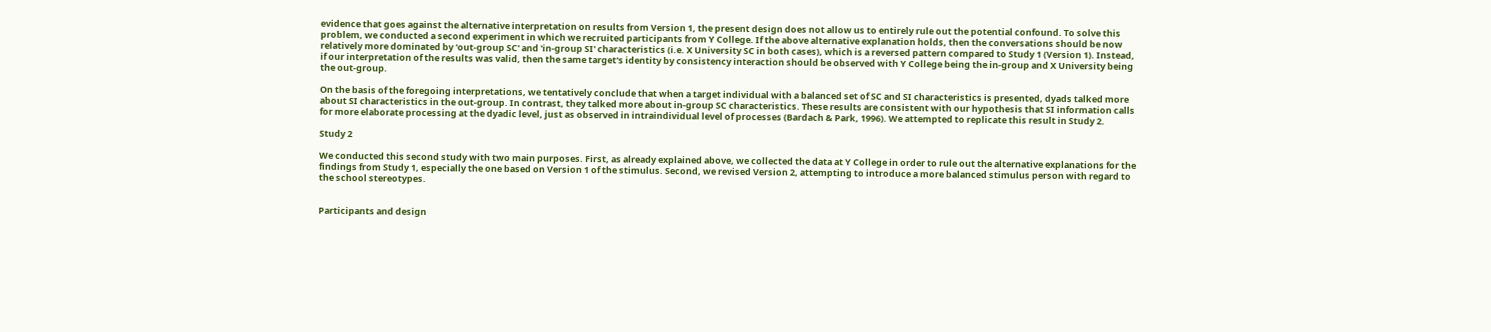evidence that goes against the alternative interpretation on results from Version 1, the present design does not allow us to entirely rule out the potential confound. To solve this problem, we conducted a second experiment in which we recruited participants from Y College. If the above alternative explanation holds, then the conversations should be now relatively more dominated by 'out-group SC' and 'in-group SI' characteristics (i.e. X University SC in both cases), which is a reversed pattern compared to Study 1 (Version 1). Instead, if our interpretation of the results was valid, then the same target's identity by consistency interaction should be observed with Y College being the in-group and X University being the out-group.

On the basis of the foregoing interpretations, we tentatively conclude that when a target individual with a balanced set of SC and SI characteristics is presented, dyads talked more about SI characteristics in the out-group. In contrast, they talked more about in-group SC characteristics. These results are consistent with our hypothesis that SI information calls for more elaborate processing at the dyadic level, just as observed in intraindividual level of processes (Bardach & Park, 1996). We attempted to replicate this result in Study 2.

Study 2

We conducted this second study with two main purposes. First, as already explained above, we collected the data at Y College in order to rule out the alternative explanations for the findings from Study 1, especially the one based on Version 1 of the stimulus. Second, we revised Version 2, attempting to introduce a more balanced stimulus person with regard to the school stereotypes.


Participants and design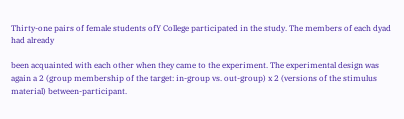Thirty-one pairs of female students ofY College participated in the study. The members of each dyad had already

been acquainted with each other when they came to the experiment. The experimental design was again a 2 (group membership of the target: in-group vs. out-group) x 2 (versions of the stimulus material) between-participant.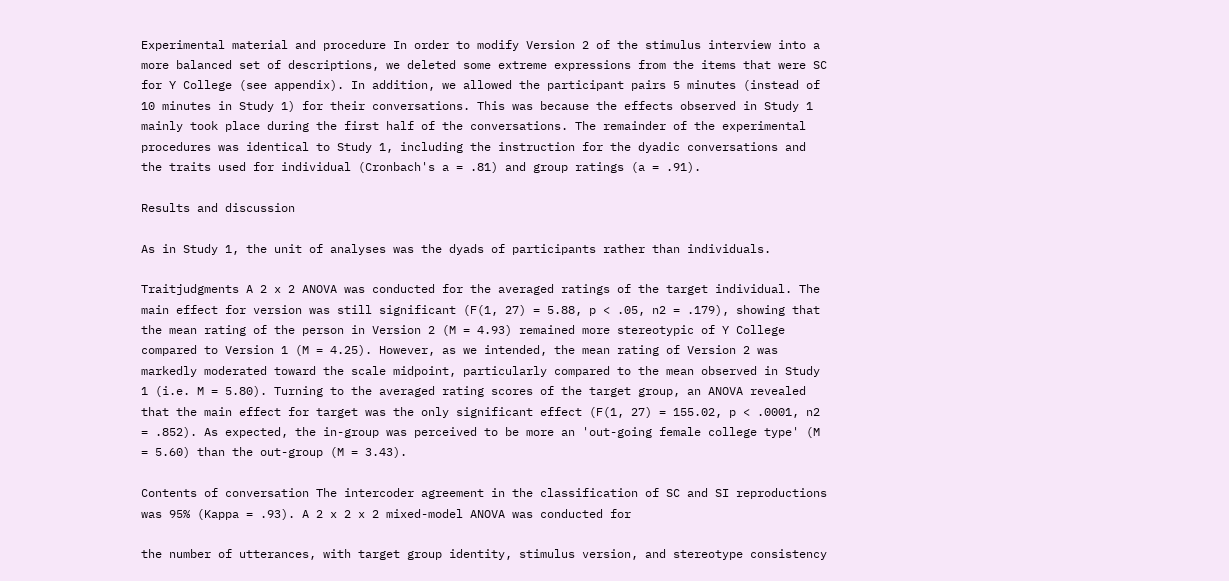Experimental material and procedure In order to modify Version 2 of the stimulus interview into a more balanced set of descriptions, we deleted some extreme expressions from the items that were SC for Y College (see appendix). In addition, we allowed the participant pairs 5 minutes (instead of 10 minutes in Study 1) for their conversations. This was because the effects observed in Study 1 mainly took place during the first half of the conversations. The remainder of the experimental procedures was identical to Study 1, including the instruction for the dyadic conversations and the traits used for individual (Cronbach's a = .81) and group ratings (a = .91).

Results and discussion

As in Study 1, the unit of analyses was the dyads of participants rather than individuals.

Traitjudgments A 2 x 2 ANOVA was conducted for the averaged ratings of the target individual. The main effect for version was still significant (F(1, 27) = 5.88, p < .05, n2 = .179), showing that the mean rating of the person in Version 2 (M = 4.93) remained more stereotypic of Y College compared to Version 1 (M = 4.25). However, as we intended, the mean rating of Version 2 was markedly moderated toward the scale midpoint, particularly compared to the mean observed in Study 1 (i.e. M = 5.80). Turning to the averaged rating scores of the target group, an ANOVA revealed that the main effect for target was the only significant effect (F(1, 27) = 155.02, p < .0001, n2 = .852). As expected, the in-group was perceived to be more an 'out-going female college type' (M = 5.60) than the out-group (M = 3.43).

Contents of conversation The intercoder agreement in the classification of SC and SI reproductions was 95% (Kappa = .93). A 2 x 2 x 2 mixed-model ANOVA was conducted for

the number of utterances, with target group identity, stimulus version, and stereotype consistency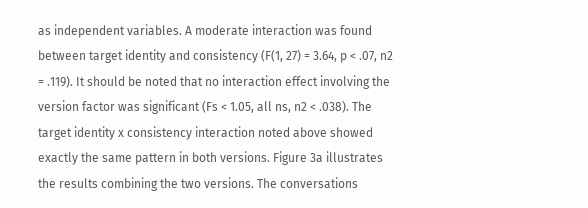as independent variables. A moderate interaction was found between target identity and consistency (F(1, 27) = 3.64, p < .07, n2 = .119). It should be noted that no interaction effect involving the version factor was significant (Fs < 1.05, all ns, n2 < .038). The target identity x consistency interaction noted above showed exactly the same pattern in both versions. Figure 3a illustrates the results combining the two versions. The conversations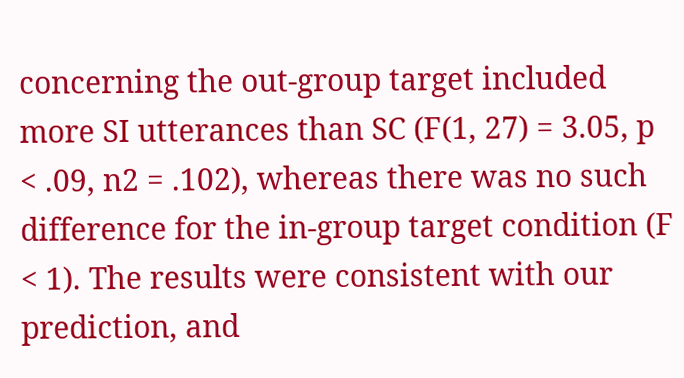concerning the out-group target included more SI utterances than SC (F(1, 27) = 3.05, p < .09, n2 = .102), whereas there was no such difference for the in-group target condition (F < 1). The results were consistent with our prediction, and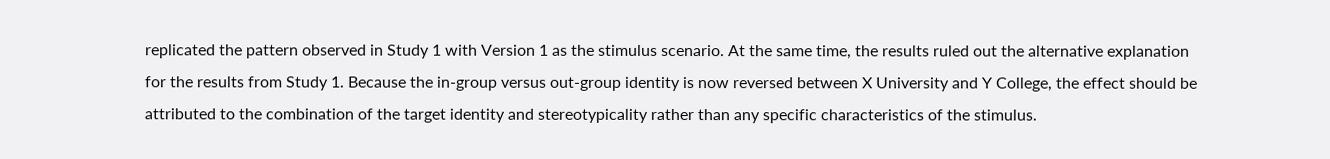replicated the pattern observed in Study 1 with Version 1 as the stimulus scenario. At the same time, the results ruled out the alternative explanation for the results from Study 1. Because the in-group versus out-group identity is now reversed between X University and Y College, the effect should be attributed to the combination of the target identity and stereotypicality rather than any specific characteristics of the stimulus.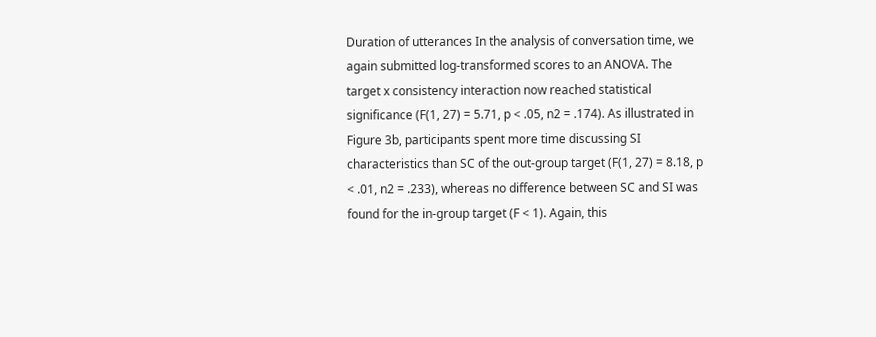Duration of utterances In the analysis of conversation time, we again submitted log-transformed scores to an ANOVA. The target x consistency interaction now reached statistical significance (F(1, 27) = 5.71, p < .05, n2 = .174). As illustrated in Figure 3b, participants spent more time discussing SI characteristics than SC of the out-group target (F(1, 27) = 8.18, p < .01, n2 = .233), whereas no difference between SC and SI was found for the in-group target (F < 1). Again, this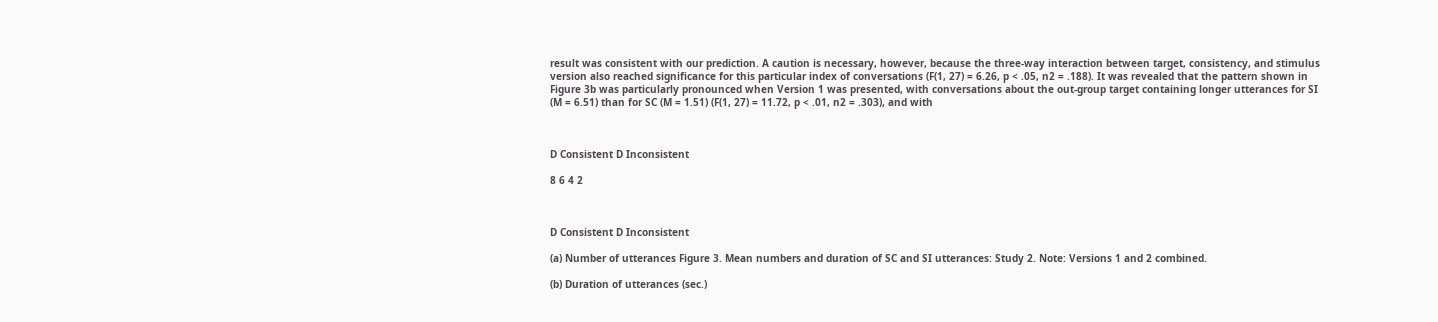result was consistent with our prediction. A caution is necessary, however, because the three-way interaction between target, consistency, and stimulus version also reached significance for this particular index of conversations (F(1, 27) = 6.26, p < .05, n2 = .188). It was revealed that the pattern shown in Figure 3b was particularly pronounced when Version 1 was presented, with conversations about the out-group target containing longer utterances for SI (M = 6.51) than for SC (M = 1.51) (F(1, 27) = 11.72, p < .01, n2 = .303), and with



D Consistent D Inconsistent

8 6 4 2



D Consistent D Inconsistent

(a) Number of utterances Figure 3. Mean numbers and duration of SC and SI utterances: Study 2. Note: Versions 1 and 2 combined.

(b) Duration of utterances (sec.)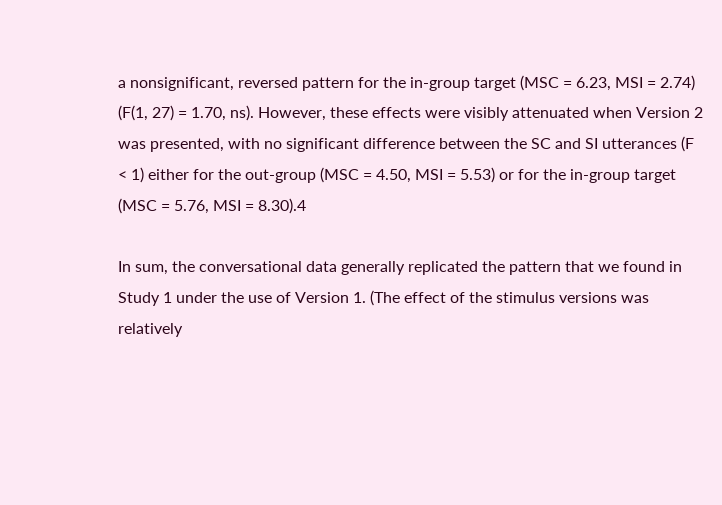a nonsignificant, reversed pattern for the in-group target (MSC = 6.23, MSI = 2.74) (F(1, 27) = 1.70, ns). However, these effects were visibly attenuated when Version 2 was presented, with no significant difference between the SC and SI utterances (F < 1) either for the out-group (MSC = 4.50, MSI = 5.53) or for the in-group target (MSC = 5.76, MSI = 8.30).4

In sum, the conversational data generally replicated the pattern that we found in Study 1 under the use of Version 1. (The effect of the stimulus versions was relatively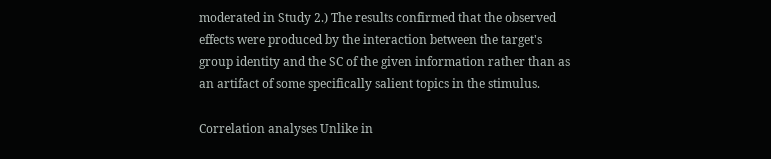moderated in Study 2.) The results confirmed that the observed effects were produced by the interaction between the target's group identity and the SC of the given information rather than as an artifact of some specifically salient topics in the stimulus.

Correlation analyses Unlike in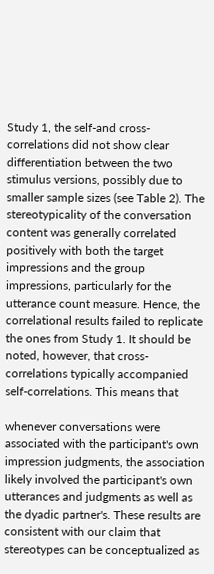Study 1, the self-and cross-correlations did not show clear differentiation between the two stimulus versions, possibly due to smaller sample sizes (see Table 2). The stereotypicality of the conversation content was generally correlated positively with both the target impressions and the group impressions, particularly for the utterance count measure. Hence, the correlational results failed to replicate the ones from Study 1. It should be noted, however, that cross-correlations typically accompanied self-correlations. This means that

whenever conversations were associated with the participant's own impression judgments, the association likely involved the participant's own utterances and judgments as well as the dyadic partner's. These results are consistent with our claim that stereotypes can be conceptualized as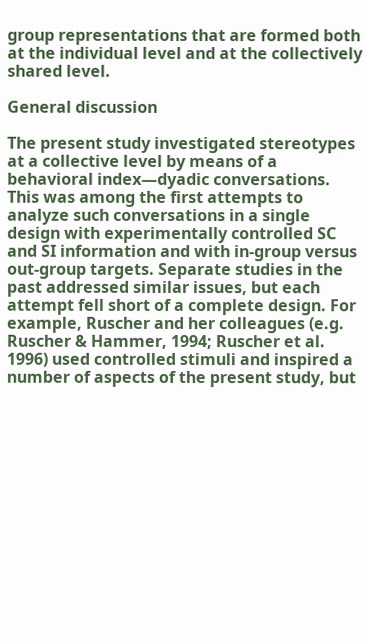group representations that are formed both at the individual level and at the collectively shared level.

General discussion

The present study investigated stereotypes at a collective level by means of a behavioral index—dyadic conversations. This was among the first attempts to analyze such conversations in a single design with experimentally controlled SC and SI information and with in-group versus out-group targets. Separate studies in the past addressed similar issues, but each attempt fell short of a complete design. For example, Ruscher and her colleagues (e.g. Ruscher & Hammer, 1994; Ruscher et al. 1996) used controlled stimuli and inspired a number of aspects of the present study, but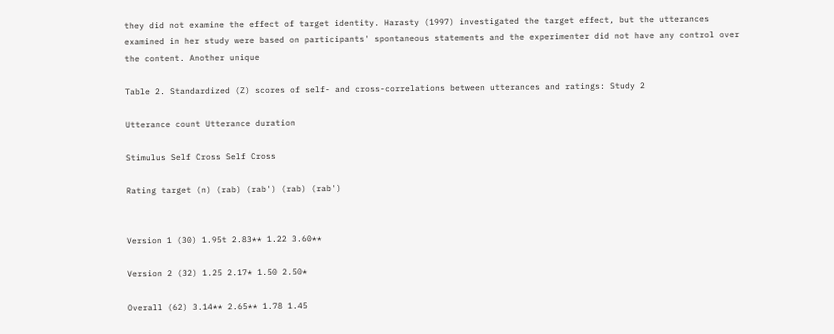they did not examine the effect of target identity. Harasty (1997) investigated the target effect, but the utterances examined in her study were based on participants' spontaneous statements and the experimenter did not have any control over the content. Another unique

Table 2. Standardized (Z) scores of self- and cross-correlations between utterances and ratings: Study 2

Utterance count Utterance duration

Stimulus Self Cross Self Cross

Rating target (n) (rab) (rab') (rab) (rab')


Version 1 (30) 1.95t 2.83** 1.22 3.60**

Version 2 (32) 1.25 2.17* 1.50 2.50*

Overall (62) 3.14** 2.65** 1.78 1.45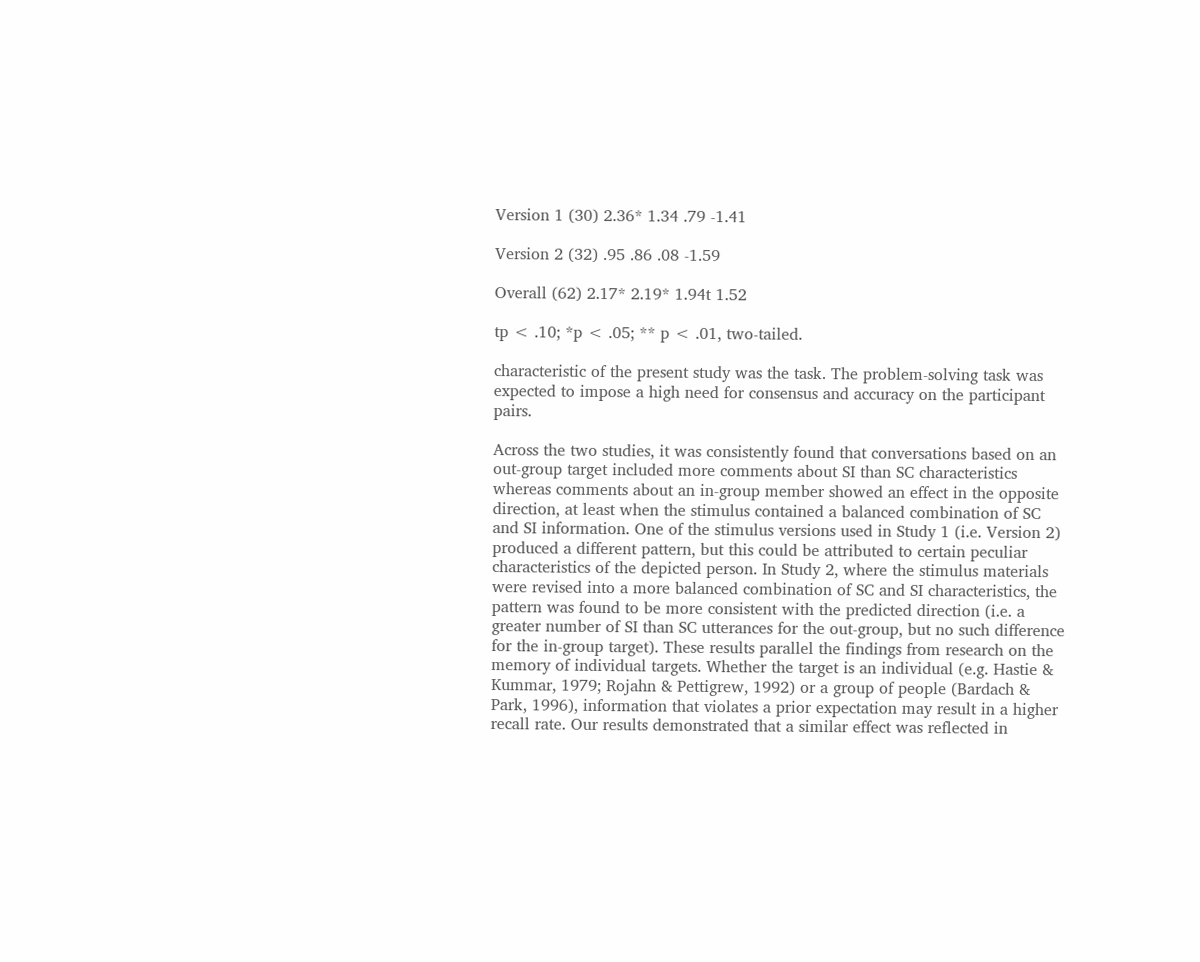Version 1 (30) 2.36* 1.34 .79 -1.41

Version 2 (32) .95 .86 .08 -1.59

Overall (62) 2.17* 2.19* 1.94t 1.52

tp < .10; *p < .05; ** p < .01, two-tailed.

characteristic of the present study was the task. The problem-solving task was expected to impose a high need for consensus and accuracy on the participant pairs.

Across the two studies, it was consistently found that conversations based on an out-group target included more comments about SI than SC characteristics whereas comments about an in-group member showed an effect in the opposite direction, at least when the stimulus contained a balanced combination of SC and SI information. One of the stimulus versions used in Study 1 (i.e. Version 2) produced a different pattern, but this could be attributed to certain peculiar characteristics of the depicted person. In Study 2, where the stimulus materials were revised into a more balanced combination of SC and SI characteristics, the pattern was found to be more consistent with the predicted direction (i.e. a greater number of SI than SC utterances for the out-group, but no such difference for the in-group target). These results parallel the findings from research on the memory of individual targets. Whether the target is an individual (e.g. Hastie & Kummar, 1979; Rojahn & Pettigrew, 1992) or a group of people (Bardach & Park, 1996), information that violates a prior expectation may result in a higher recall rate. Our results demonstrated that a similar effect was reflected in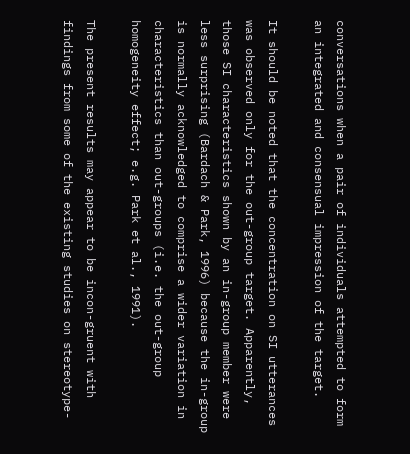conversations when a pair of individuals attempted to form an integrated and consensual impression of the target.

It should be noted that the concentration on SI utterances was observed only for the out-group target. Apparently, those SI characteristics shown by an in-group member were less surprising (Bardach & Park, 1996) because the in-group is normally acknowledged to comprise a wider variation in characteristics than out-groups (i.e. the out-group homogeneity effect; e.g. Park et al., 1991).

The present results may appear to be incon-gruent with findings from some of the existing studies on stereotype-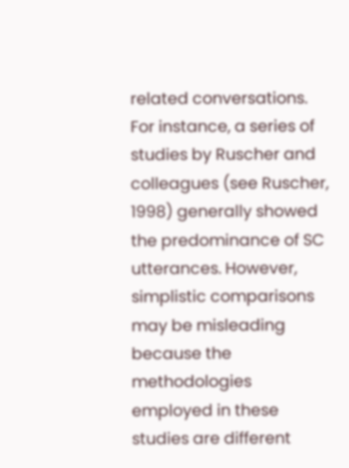related conversations. For instance, a series of studies by Ruscher and colleagues (see Ruscher, 1998) generally showed the predominance of SC utterances. However, simplistic comparisons may be misleading because the methodologies employed in these studies are different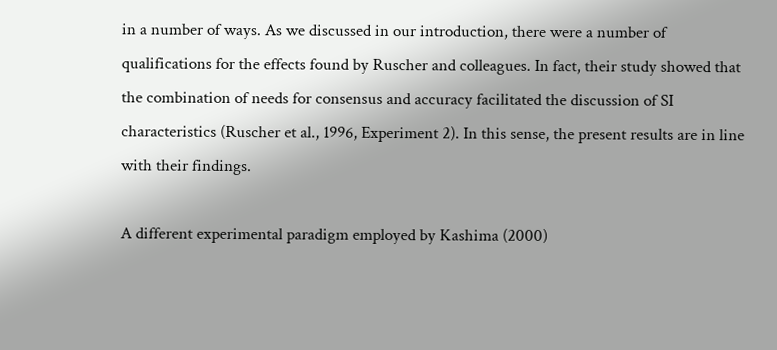in a number of ways. As we discussed in our introduction, there were a number of qualifications for the effects found by Ruscher and colleagues. In fact, their study showed that the combination of needs for consensus and accuracy facilitated the discussion of SI characteristics (Ruscher et al., 1996, Experiment 2). In this sense, the present results are in line with their findings.

A different experimental paradigm employed by Kashima (2000)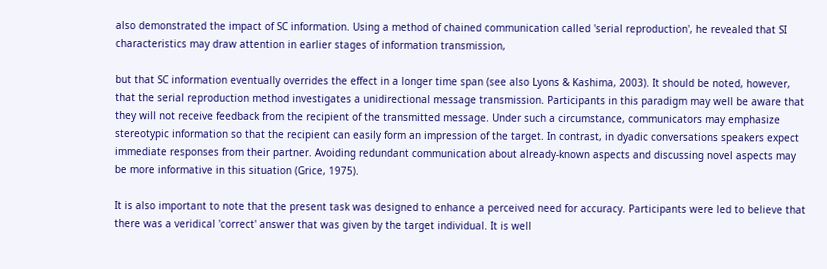also demonstrated the impact of SC information. Using a method of chained communication called 'serial reproduction', he revealed that SI characteristics may draw attention in earlier stages of information transmission,

but that SC information eventually overrides the effect in a longer time span (see also Lyons & Kashima, 2003). It should be noted, however, that the serial reproduction method investigates a unidirectional message transmission. Participants in this paradigm may well be aware that they will not receive feedback from the recipient of the transmitted message. Under such a circumstance, communicators may emphasize stereotypic information so that the recipient can easily form an impression of the target. In contrast, in dyadic conversations speakers expect immediate responses from their partner. Avoiding redundant communication about already-known aspects and discussing novel aspects may be more informative in this situation (Grice, 1975).

It is also important to note that the present task was designed to enhance a perceived need for accuracy. Participants were led to believe that there was a veridical 'correct' answer that was given by the target individual. It is well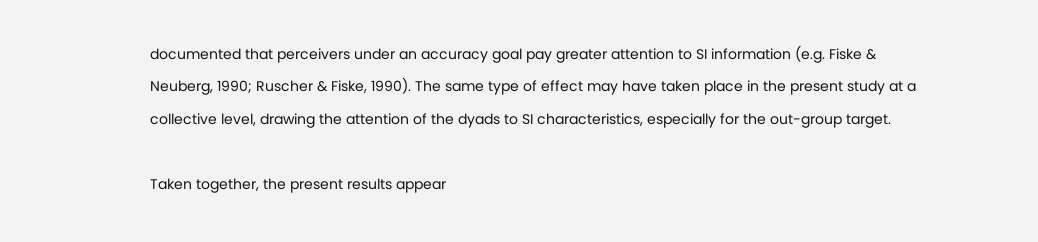documented that perceivers under an accuracy goal pay greater attention to SI information (e.g. Fiske & Neuberg, 1990; Ruscher & Fiske, 1990). The same type of effect may have taken place in the present study at a collective level, drawing the attention of the dyads to SI characteristics, especially for the out-group target.

Taken together, the present results appear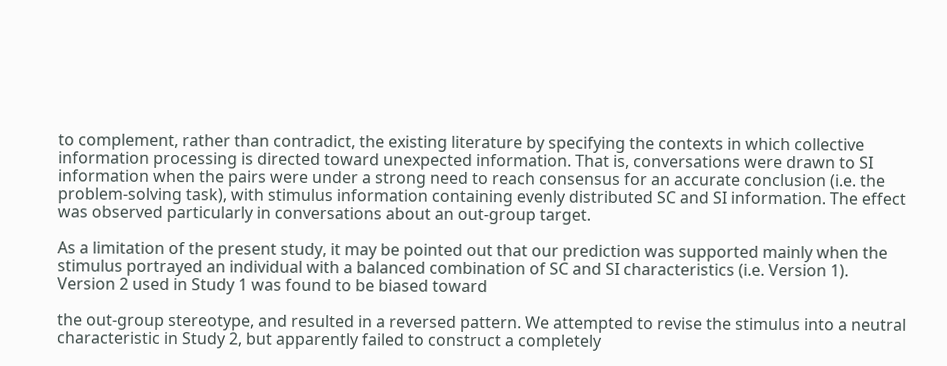to complement, rather than contradict, the existing literature by specifying the contexts in which collective information processing is directed toward unexpected information. That is, conversations were drawn to SI information when the pairs were under a strong need to reach consensus for an accurate conclusion (i.e. the problem-solving task), with stimulus information containing evenly distributed SC and SI information. The effect was observed particularly in conversations about an out-group target.

As a limitation of the present study, it may be pointed out that our prediction was supported mainly when the stimulus portrayed an individual with a balanced combination of SC and SI characteristics (i.e. Version 1). Version 2 used in Study 1 was found to be biased toward

the out-group stereotype, and resulted in a reversed pattern. We attempted to revise the stimulus into a neutral characteristic in Study 2, but apparently failed to construct a completely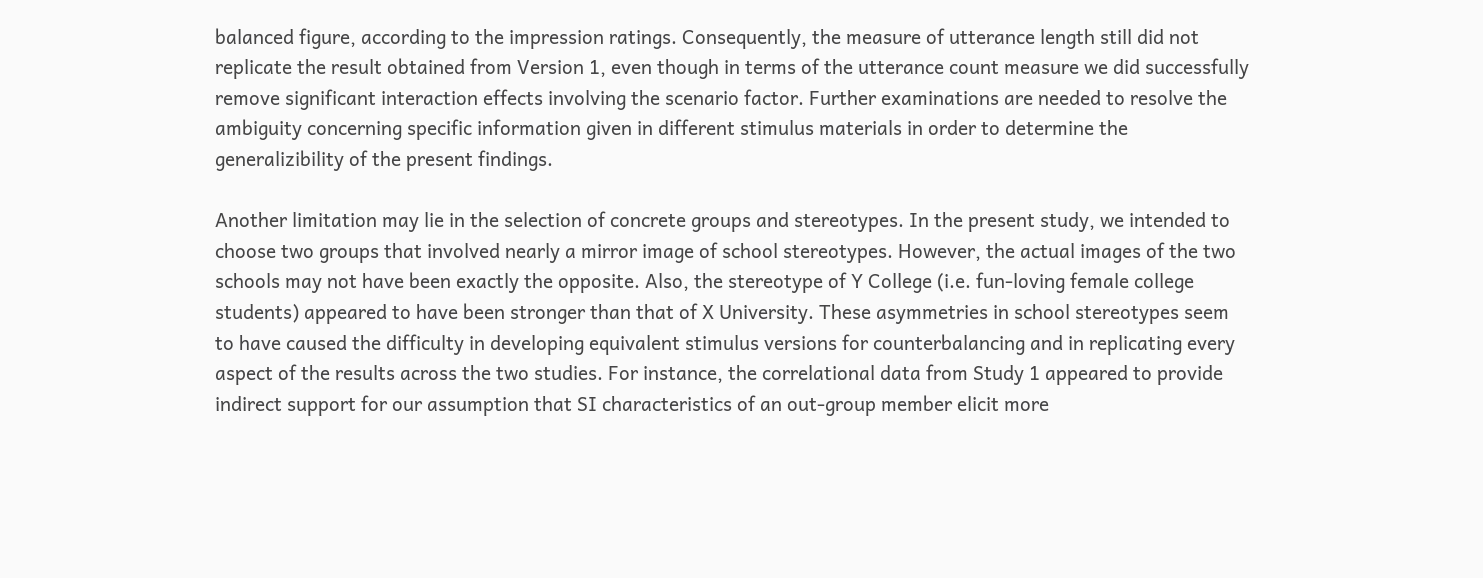balanced figure, according to the impression ratings. Consequently, the measure of utterance length still did not replicate the result obtained from Version 1, even though in terms of the utterance count measure we did successfully remove significant interaction effects involving the scenario factor. Further examinations are needed to resolve the ambiguity concerning specific information given in different stimulus materials in order to determine the generalizibility of the present findings.

Another limitation may lie in the selection of concrete groups and stereotypes. In the present study, we intended to choose two groups that involved nearly a mirror image of school stereotypes. However, the actual images of the two schools may not have been exactly the opposite. Also, the stereotype of Y College (i.e. fun-loving female college students) appeared to have been stronger than that of X University. These asymmetries in school stereotypes seem to have caused the difficulty in developing equivalent stimulus versions for counterbalancing and in replicating every aspect of the results across the two studies. For instance, the correlational data from Study 1 appeared to provide indirect support for our assumption that SI characteristics of an out-group member elicit more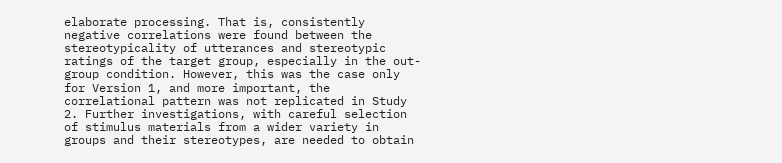elaborate processing. That is, consistently negative correlations were found between the stereotypicality of utterances and stereotypic ratings of the target group, especially in the out-group condition. However, this was the case only for Version 1, and more important, the correlational pattern was not replicated in Study 2. Further investigations, with careful selection of stimulus materials from a wider variety in groups and their stereotypes, are needed to obtain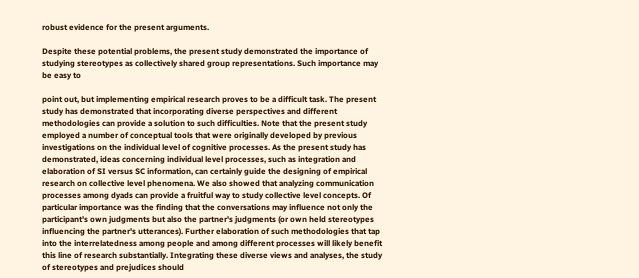robust evidence for the present arguments.

Despite these potential problems, the present study demonstrated the importance of studying stereotypes as collectively shared group representations. Such importance may be easy to

point out, but implementing empirical research proves to be a difficult task. The present study has demonstrated that incorporating diverse perspectives and different methodologies can provide a solution to such difficulties. Note that the present study employed a number of conceptual tools that were originally developed by previous investigations on the individual level of cognitive processes. As the present study has demonstrated, ideas concerning individual level processes, such as integration and elaboration of SI versus SC information, can certainly guide the designing of empirical research on collective level phenomena. We also showed that analyzing communication processes among dyads can provide a fruitful way to study collective level concepts. Of particular importance was the finding that the conversations may influence not only the participant's own judgments but also the partner's judgments (or own held stereotypes influencing the partner's utterances). Further elaboration of such methodologies that tap into the interrelatedness among people and among different processes will likely benefit this line of research substantially. Integrating these diverse views and analyses, the study of stereotypes and prejudices should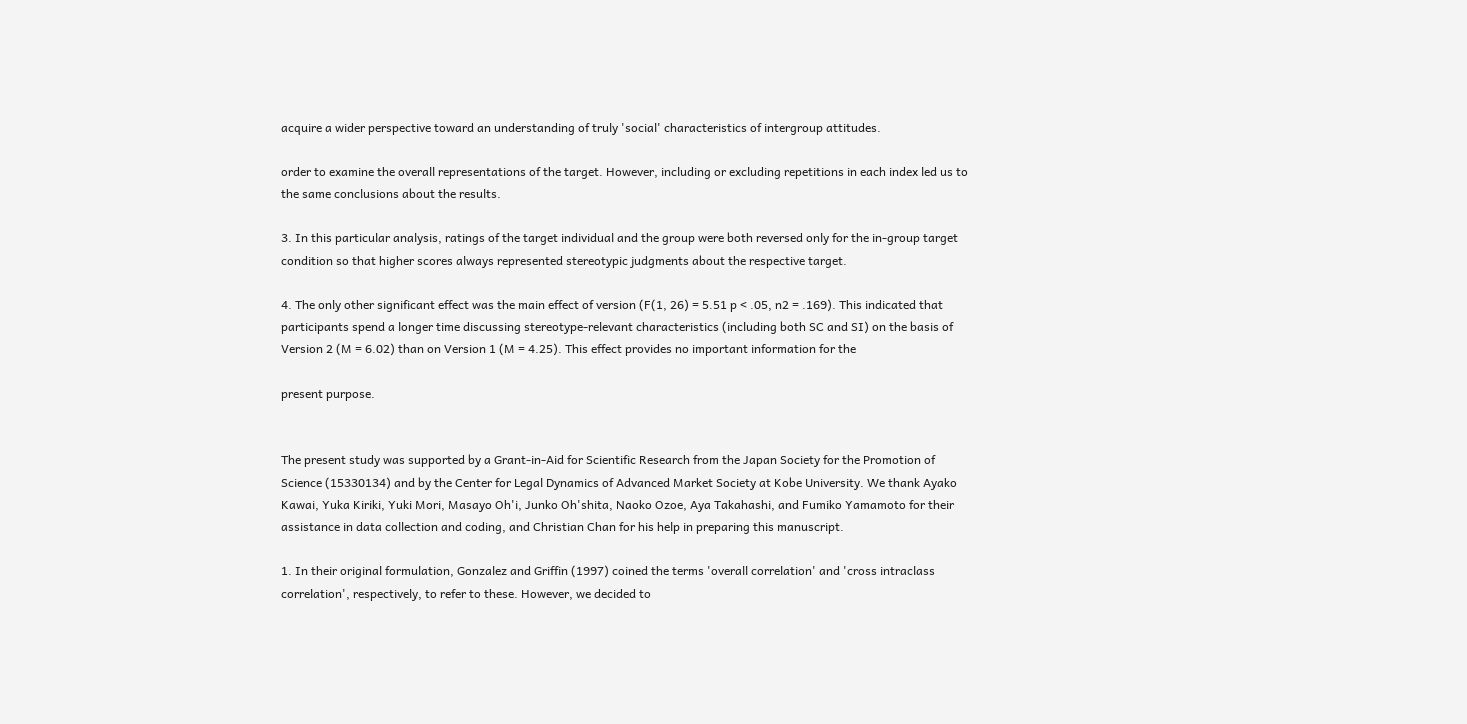acquire a wider perspective toward an understanding of truly 'social' characteristics of intergroup attitudes.

order to examine the overall representations of the target. However, including or excluding repetitions in each index led us to the same conclusions about the results.

3. In this particular analysis, ratings of the target individual and the group were both reversed only for the in-group target condition so that higher scores always represented stereotypic judgments about the respective target.

4. The only other significant effect was the main effect of version (F(1, 26) = 5.51 p < .05, n2 = .169). This indicated that participants spend a longer time discussing stereotype-relevant characteristics (including both SC and SI) on the basis of Version 2 (M = 6.02) than on Version 1 (M = 4.25). This effect provides no important information for the

present purpose.


The present study was supported by a Grant-in-Aid for Scientific Research from the Japan Society for the Promotion of Science (15330134) and by the Center for Legal Dynamics of Advanced Market Society at Kobe University. We thank Ayako Kawai, Yuka Kiriki, Yuki Mori, Masayo Oh'i, Junko Oh'shita, Naoko Ozoe, Aya Takahashi, and Fumiko Yamamoto for their assistance in data collection and coding, and Christian Chan for his help in preparing this manuscript.

1. In their original formulation, Gonzalez and Griffin (1997) coined the terms 'overall correlation' and 'cross intraclass correlation', respectively, to refer to these. However, we decided to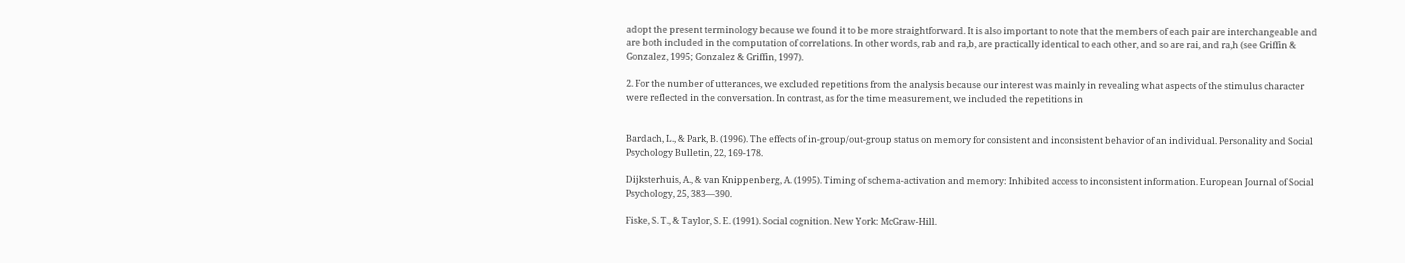adopt the present terminology because we found it to be more straightforward. It is also important to note that the members of each pair are interchangeable and are both included in the computation of correlations. In other words, rab and ra,b, are practically identical to each other, and so are rai, and ra,h (see Griffin & Gonzalez, 1995; Gonzalez & Griffin, 1997).

2. For the number of utterances, we excluded repetitions from the analysis because our interest was mainly in revealing what aspects of the stimulus character were reflected in the conversation. In contrast, as for the time measurement, we included the repetitions in


Bardach, L., & Park, B. (1996). The effects of in-group/out-group status on memory for consistent and inconsistent behavior of an individual. Personality and Social Psychology Bulletin, 22, 169-178.

Dijksterhuis, A., & van Knippenberg, A. (1995). Timing of schema-activation and memory: Inhibited access to inconsistent information. European Journal of Social Psychology, 25, 383—390.

Fiske, S. T., & Taylor, S. E. (1991). Social cognition. New York: McGraw-Hill.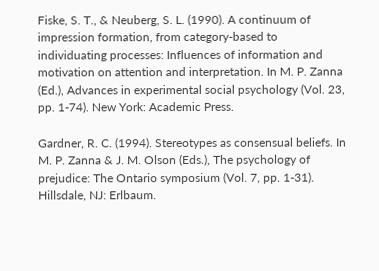Fiske, S. T., & Neuberg, S. L. (1990). A continuum of impression formation, from category-based to individuating processes: Influences of information and motivation on attention and interpretation. In M. P. Zanna (Ed.), Advances in experimental social psychology (Vol. 23, pp. 1-74). New York: Academic Press.

Gardner, R. C. (1994). Stereotypes as consensual beliefs. In M. P. Zanna & J. M. Olson (Eds.), The psychology of prejudice: The Ontario symposium (Vol. 7, pp. 1-31). Hillsdale, NJ: Erlbaum.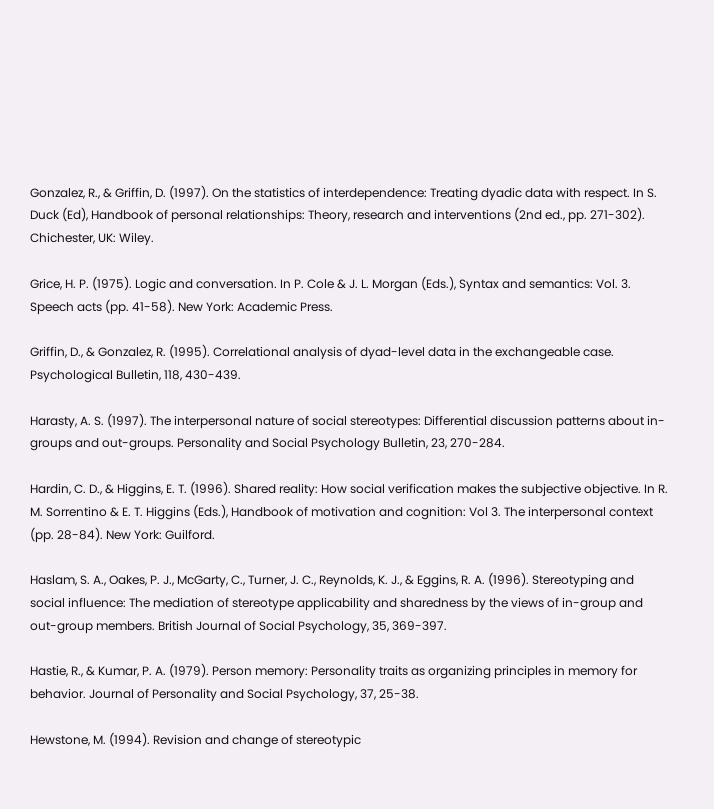Gonzalez, R., & Griffin, D. (1997). On the statistics of interdependence: Treating dyadic data with respect. In S. Duck (Ed), Handbook of personal relationships: Theory, research and interventions (2nd ed., pp. 271-302). Chichester, UK: Wiley.

Grice, H. P. (1975). Logic and conversation. In P. Cole & J. L. Morgan (Eds.), Syntax and semantics: Vol. 3. Speech acts (pp. 41-58). New York: Academic Press.

Griffin, D., & Gonzalez, R. (1995). Correlational analysis of dyad-level data in the exchangeable case. Psychological Bulletin, 118, 430-439.

Harasty, A. S. (1997). The interpersonal nature of social stereotypes: Differential discussion patterns about in-groups and out-groups. Personality and Social Psychology Bulletin, 23, 270-284.

Hardin, C. D., & Higgins, E. T. (1996). Shared reality: How social verification makes the subjective objective. In R. M. Sorrentino & E. T. Higgins (Eds.), Handbook of motivation and cognition: Vol 3. The interpersonal context (pp. 28-84). New York: Guilford.

Haslam, S. A., Oakes, P. J., McGarty, C., Turner, J. C., Reynolds, K. J., & Eggins, R. A. (1996). Stereotyping and social influence: The mediation of stereotype applicability and sharedness by the views of in-group and out-group members. British Journal of Social Psychology, 35, 369-397.

Hastie, R., & Kumar, P. A. (1979). Person memory: Personality traits as organizing principles in memory for behavior. Journal of Personality and Social Psychology, 37, 25-38.

Hewstone, M. (1994). Revision and change of stereotypic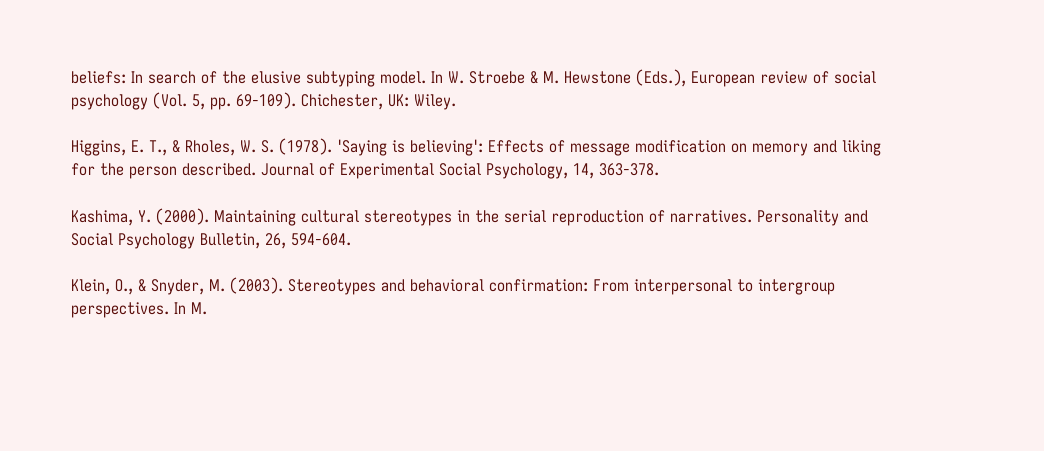beliefs: In search of the elusive subtyping model. In W. Stroebe & M. Hewstone (Eds.), European review of social psychology (Vol. 5, pp. 69-109). Chichester, UK: Wiley.

Higgins, E. T., & Rholes, W. S. (1978). 'Saying is believing': Effects of message modification on memory and liking for the person described. Journal of Experimental Social Psychology, 14, 363-378.

Kashima, Y. (2000). Maintaining cultural stereotypes in the serial reproduction of narratives. Personality and Social Psychology Bulletin, 26, 594-604.

Klein, O., & Snyder, M. (2003). Stereotypes and behavioral confirmation: From interpersonal to intergroup perspectives. In M.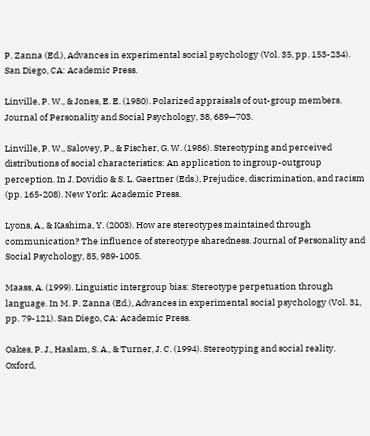P. Zanna (Ed.), Advances in experimental social psychology (Vol. 35, pp. 153-234). San Diego, CA: Academic Press.

Linville, P. W., & Jones, E. E. (1980). Polarized appraisals of out-group members. Journal of Personality and Social Psychology, 38, 689—703.

Linville, P. W., Salovey, P., & Fischer, G. W. (1986). Stereotyping and perceived distributions of social characteristics: An application to ingroup-outgroup perception. In J. Dovidio & S. L. Gaertner (Eds.), Prejudice, discrimination, and racism (pp. 165-208). New York: Academic Press.

Lyons, A., & Kashima, Y. (2003). How are stereotypes maintained through communication? The influence of stereotype sharedness. Journal of Personality and Social Psychology, 85, 989-1005.

Maass, A. (1999). Linguistic intergroup bias: Stereotype perpetuation through language. In M. P. Zanna (Ed.), Advances in experimental social psychology (Vol. 31, pp. 79-121). San Diego, CA: Academic Press.

Oakes, P. J., Haslam, S. A., & Turner, J. C. (1994). Stereotyping and social reality. Oxford,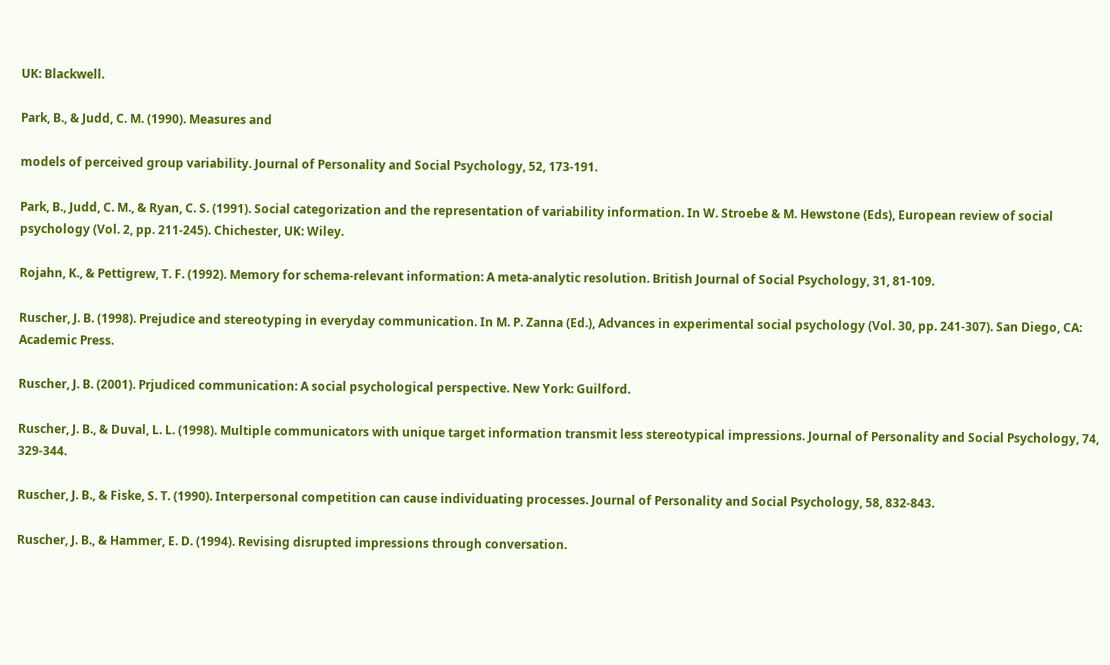UK: Blackwell.

Park, B., & Judd, C. M. (1990). Measures and

models of perceived group variability. Journal of Personality and Social Psychology, 52, 173-191.

Park, B., Judd, C. M., & Ryan, C. S. (1991). Social categorization and the representation of variability information. In W. Stroebe & M. Hewstone (Eds), European review of social psychology (Vol. 2, pp. 211-245). Chichester, UK: Wiley.

Rojahn, K., & Pettigrew, T. F. (1992). Memory for schema-relevant information: A meta-analytic resolution. British Journal of Social Psychology, 31, 81-109.

Ruscher, J. B. (1998). Prejudice and stereotyping in everyday communication. In M. P. Zanna (Ed.), Advances in experimental social psychology (Vol. 30, pp. 241-307). San Diego, CA: Academic Press.

Ruscher, J. B. (2001). Prjudiced communication: A social psychological perspective. New York: Guilford.

Ruscher, J. B., & Duval, L. L. (1998). Multiple communicators with unique target information transmit less stereotypical impressions. Journal of Personality and Social Psychology, 74, 329-344.

Ruscher, J. B., & Fiske, S. T. (1990). Interpersonal competition can cause individuating processes. Journal of Personality and Social Psychology, 58, 832-843.

Ruscher, J. B., & Hammer, E. D. (1994). Revising disrupted impressions through conversation.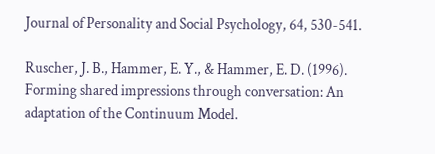Journal of Personality and Social Psychology, 64, 530-541.

Ruscher, J. B., Hammer, E. Y., & Hammer, E. D. (1996). Forming shared impressions through conversation: An adaptation of the Continuum Model.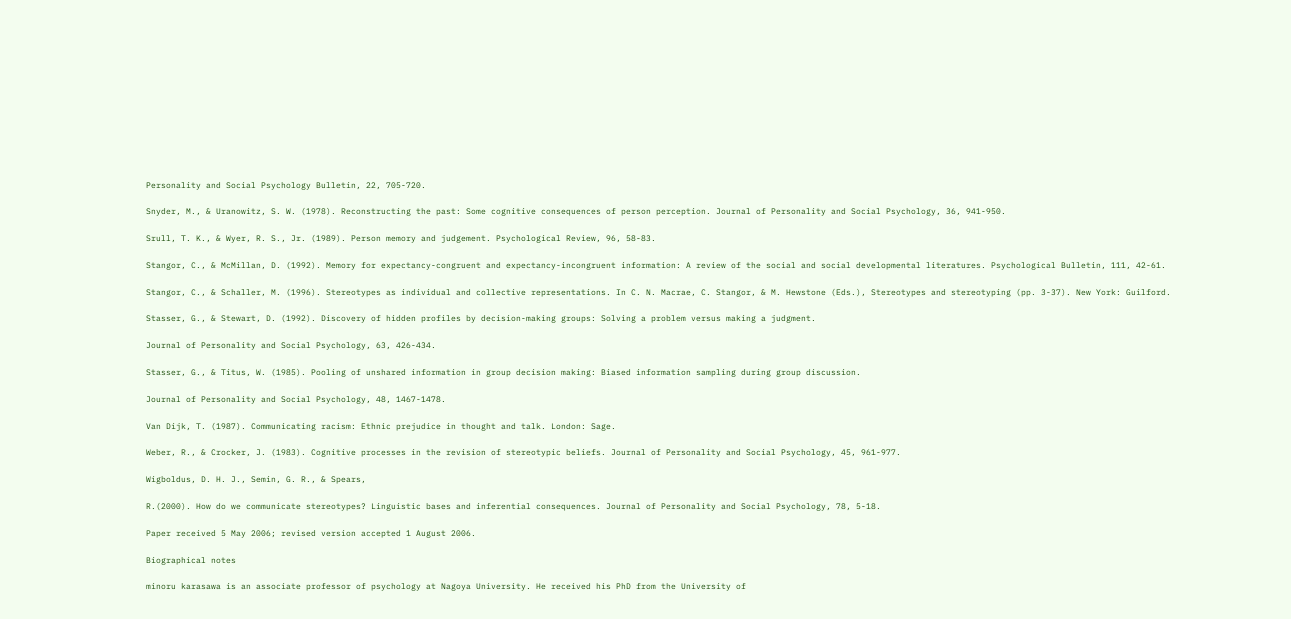Personality and Social Psychology Bulletin, 22, 705-720.

Snyder, M., & Uranowitz, S. W. (1978). Reconstructing the past: Some cognitive consequences of person perception. Journal of Personality and Social Psychology, 36, 941-950.

Srull, T. K., & Wyer, R. S., Jr. (1989). Person memory and judgement. Psychological Review, 96, 58-83.

Stangor, C., & McMillan, D. (1992). Memory for expectancy-congruent and expectancy-incongruent information: A review of the social and social developmental literatures. Psychological Bulletin, 111, 42-61.

Stangor, C., & Schaller, M. (1996). Stereotypes as individual and collective representations. In C. N. Macrae, C. Stangor, & M. Hewstone (Eds.), Stereotypes and stereotyping (pp. 3-37). New York: Guilford.

Stasser, G., & Stewart, D. (1992). Discovery of hidden profiles by decision-making groups: Solving a problem versus making a judgment.

Journal of Personality and Social Psychology, 63, 426-434.

Stasser, G., & Titus, W. (1985). Pooling of unshared information in group decision making: Biased information sampling during group discussion.

Journal of Personality and Social Psychology, 48, 1467-1478.

Van Dijk, T. (1987). Communicating racism: Ethnic prejudice in thought and talk. London: Sage.

Weber, R., & Crocker, J. (1983). Cognitive processes in the revision of stereotypic beliefs. Journal of Personality and Social Psychology, 45, 961-977.

Wigboldus, D. H. J., Semin, G. R., & Spears,

R.(2000). How do we communicate stereotypes? Linguistic bases and inferential consequences. Journal of Personality and Social Psychology, 78, 5-18.

Paper received 5 May 2006; revised version accepted 1 August 2006.

Biographical notes

minoru karasawa is an associate professor of psychology at Nagoya University. He received his PhD from the University of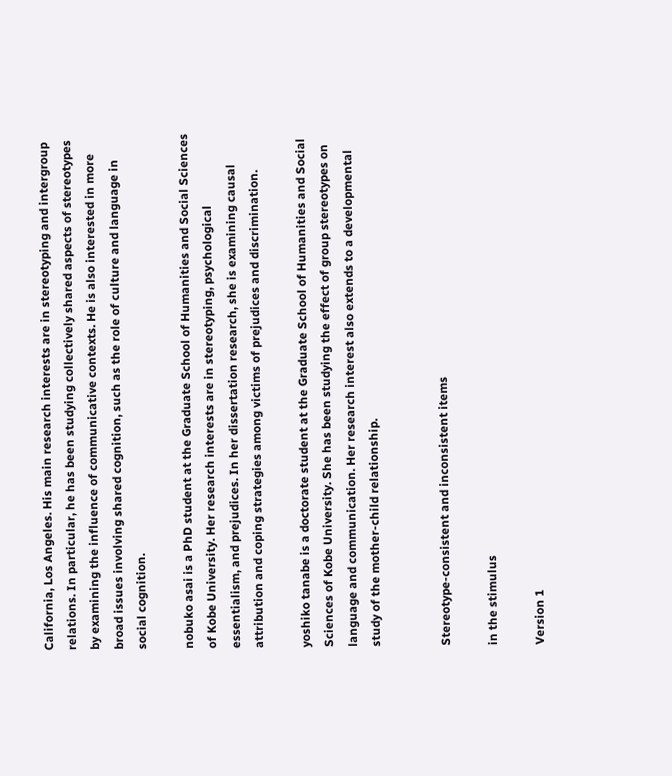California, Los Angeles. His main research interests are in stereotyping and intergroup relations. In particular, he has been studying collectively shared aspects of stereotypes by examining the influence of communicative contexts. He is also interested in more broad issues involving shared cognition, such as the role of culture and language in social cognition.

nobuko asai is a PhD student at the Graduate School of Humanities and Social Sciences of Kobe University. Her research interests are in stereotyping, psychological essentialism, and prejudices. In her dissertation research, she is examining causal attribution and coping strategies among victims of prejudices and discrimination.

yoshiko tanabe is a doctorate student at the Graduate School of Humanities and Social Sciences of Kobe University. She has been studying the effect of group stereotypes on language and communication. Her research interest also extends to a developmental study of the mother-child relationship.


Stereotype-consistent and inconsistent items

in the stimulus

Version 1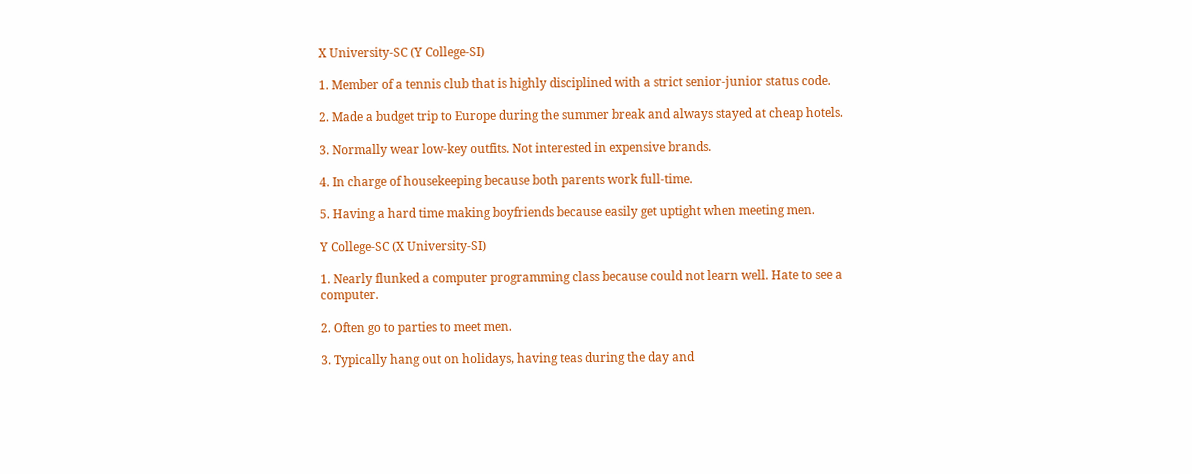X University-SC (Y College-SI)

1. Member of a tennis club that is highly disciplined with a strict senior-junior status code.

2. Made a budget trip to Europe during the summer break and always stayed at cheap hotels.

3. Normally wear low-key outfits. Not interested in expensive brands.

4. In charge of housekeeping because both parents work full-time.

5. Having a hard time making boyfriends because easily get uptight when meeting men.

Y College-SC (X University-SI)

1. Nearly flunked a computer programming class because could not learn well. Hate to see a computer.

2. Often go to parties to meet men.

3. Typically hang out on holidays, having teas during the day and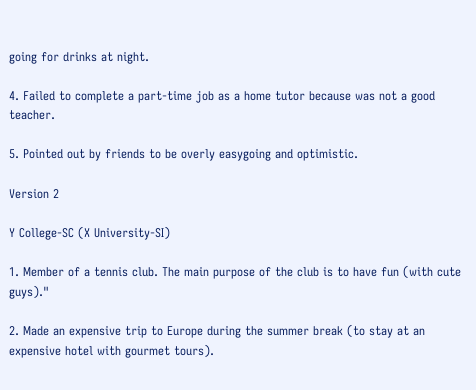going for drinks at night.

4. Failed to complete a part-time job as a home tutor because was not a good teacher.

5. Pointed out by friends to be overly easygoing and optimistic.

Version 2

Y College-SC (X University-SI)

1. Member of a tennis club. The main purpose of the club is to have fun (with cute guys)."

2. Made an expensive trip to Europe during the summer break (to stay at an expensive hotel with gourmet tours).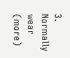3. Normally wear (more)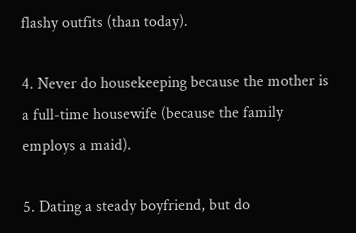flashy outfits (than today).

4. Never do housekeeping because the mother is a full-time housewife (because the family employs a maid).

5. Dating a steady boyfriend, but do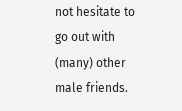not hesitate to go out with (many) other male friends.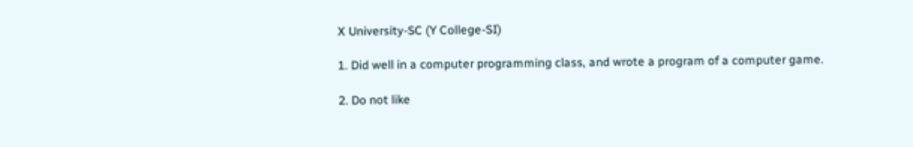X University-SC (Y College-SI)

1. Did well in a computer programming class, and wrote a program of a computer game.

2. Do not like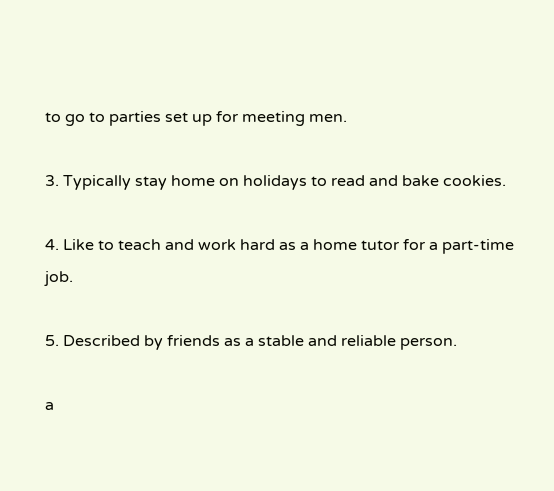to go to parties set up for meeting men.

3. Typically stay home on holidays to read and bake cookies.

4. Like to teach and work hard as a home tutor for a part-time job.

5. Described by friends as a stable and reliable person.

a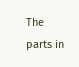The parts in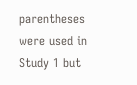parentheses were used in Study 1 but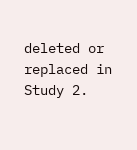deleted or replaced in Study 2.